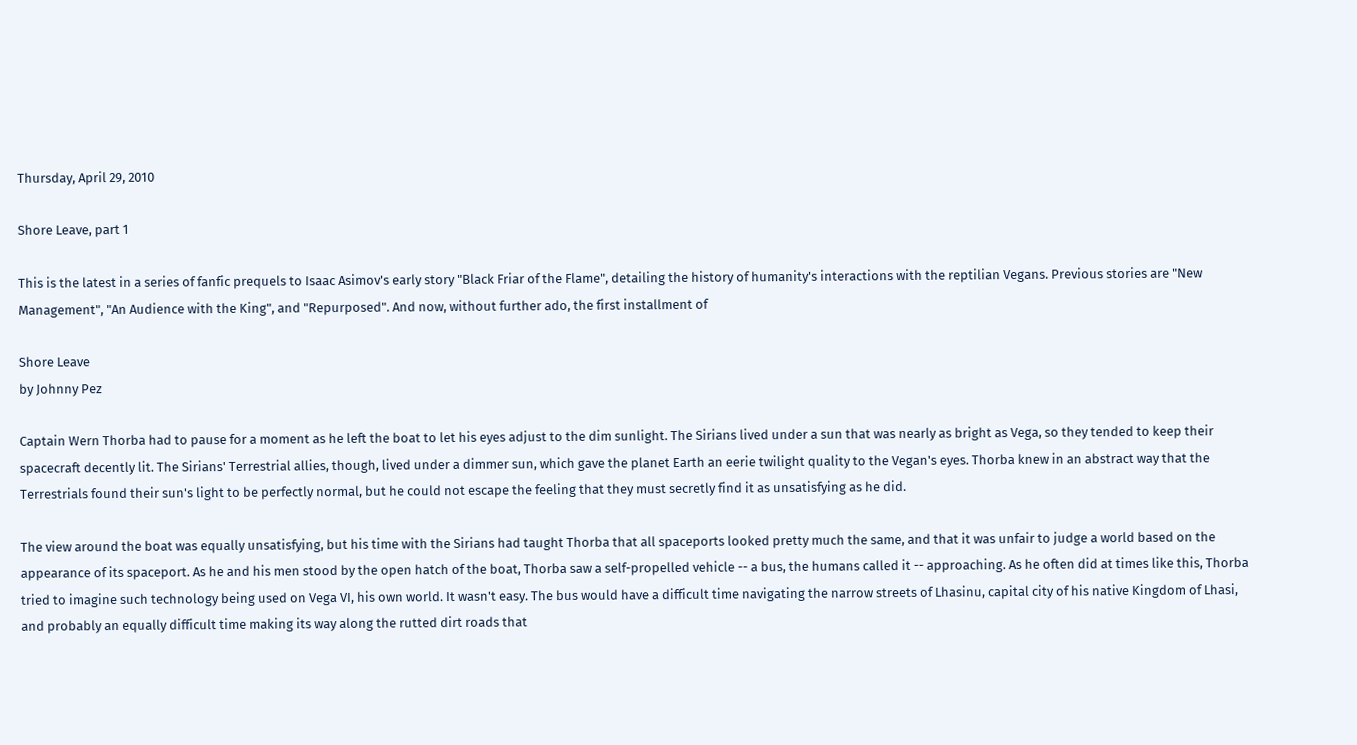Thursday, April 29, 2010

Shore Leave, part 1

This is the latest in a series of fanfic prequels to Isaac Asimov's early story "Black Friar of the Flame", detailing the history of humanity's interactions with the reptilian Vegans. Previous stories are "New Management", "An Audience with the King", and "Repurposed". And now, without further ado, the first installment of

Shore Leave
by Johnny Pez

Captain Wern Thorba had to pause for a moment as he left the boat to let his eyes adjust to the dim sunlight. The Sirians lived under a sun that was nearly as bright as Vega, so they tended to keep their spacecraft decently lit. The Sirians' Terrestrial allies, though, lived under a dimmer sun, which gave the planet Earth an eerie twilight quality to the Vegan's eyes. Thorba knew in an abstract way that the Terrestrials found their sun's light to be perfectly normal, but he could not escape the feeling that they must secretly find it as unsatisfying as he did.

The view around the boat was equally unsatisfying, but his time with the Sirians had taught Thorba that all spaceports looked pretty much the same, and that it was unfair to judge a world based on the appearance of its spaceport. As he and his men stood by the open hatch of the boat, Thorba saw a self-propelled vehicle -- a bus, the humans called it -- approaching. As he often did at times like this, Thorba tried to imagine such technology being used on Vega VI, his own world. It wasn't easy. The bus would have a difficult time navigating the narrow streets of Lhasinu, capital city of his native Kingdom of Lhasi, and probably an equally difficult time making its way along the rutted dirt roads that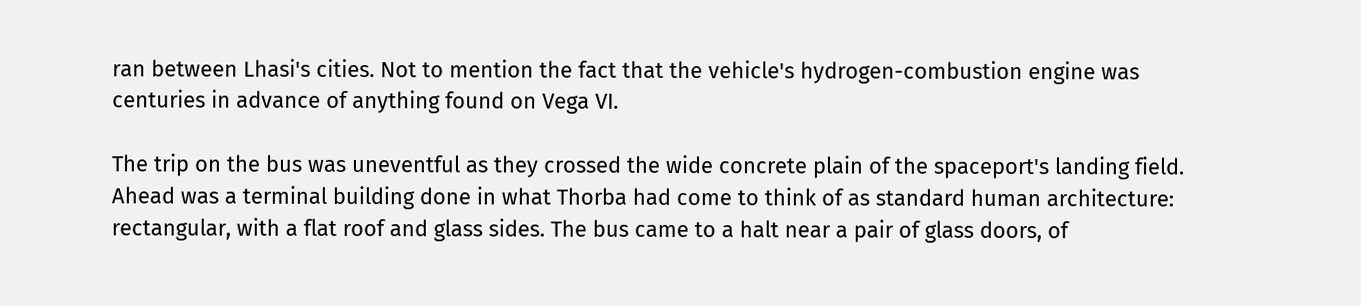ran between Lhasi's cities. Not to mention the fact that the vehicle's hydrogen-combustion engine was centuries in advance of anything found on Vega VI.

The trip on the bus was uneventful as they crossed the wide concrete plain of the spaceport's landing field. Ahead was a terminal building done in what Thorba had come to think of as standard human architecture: rectangular, with a flat roof and glass sides. The bus came to a halt near a pair of glass doors, of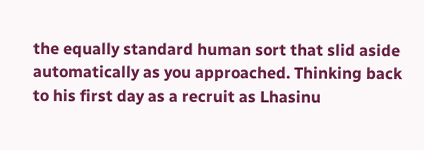the equally standard human sort that slid aside automatically as you approached. Thinking back to his first day as a recruit as Lhasinu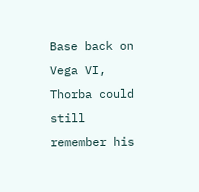Base back on Vega VI, Thorba could still remember his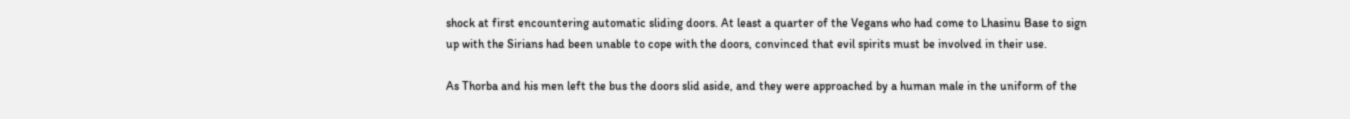shock at first encountering automatic sliding doors. At least a quarter of the Vegans who had come to Lhasinu Base to sign up with the Sirians had been unable to cope with the doors, convinced that evil spirits must be involved in their use.

As Thorba and his men left the bus the doors slid aside, and they were approached by a human male in the uniform of the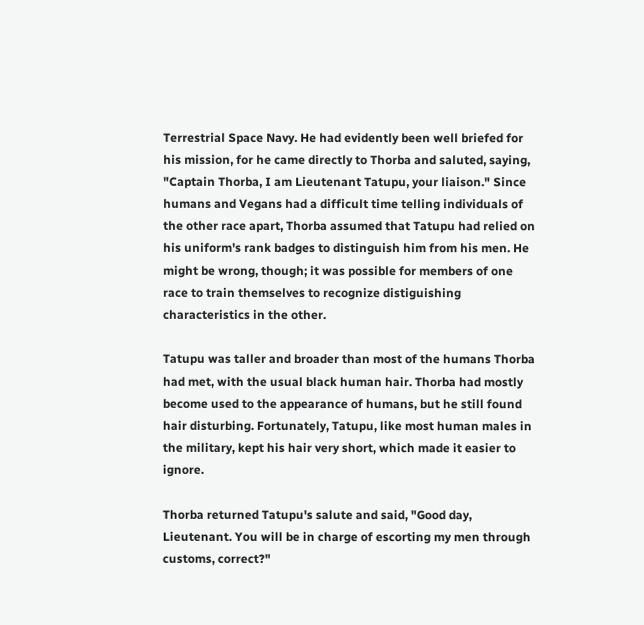Terrestrial Space Navy. He had evidently been well briefed for his mission, for he came directly to Thorba and saluted, saying, "Captain Thorba, I am Lieutenant Tatupu, your liaison." Since humans and Vegans had a difficult time telling individuals of the other race apart, Thorba assumed that Tatupu had relied on his uniform's rank badges to distinguish him from his men. He might be wrong, though; it was possible for members of one race to train themselves to recognize distiguishing characteristics in the other.

Tatupu was taller and broader than most of the humans Thorba had met, with the usual black human hair. Thorba had mostly become used to the appearance of humans, but he still found hair disturbing. Fortunately, Tatupu, like most human males in the military, kept his hair very short, which made it easier to ignore.

Thorba returned Tatupu's salute and said, "Good day, Lieutenant. You will be in charge of escorting my men through customs, correct?"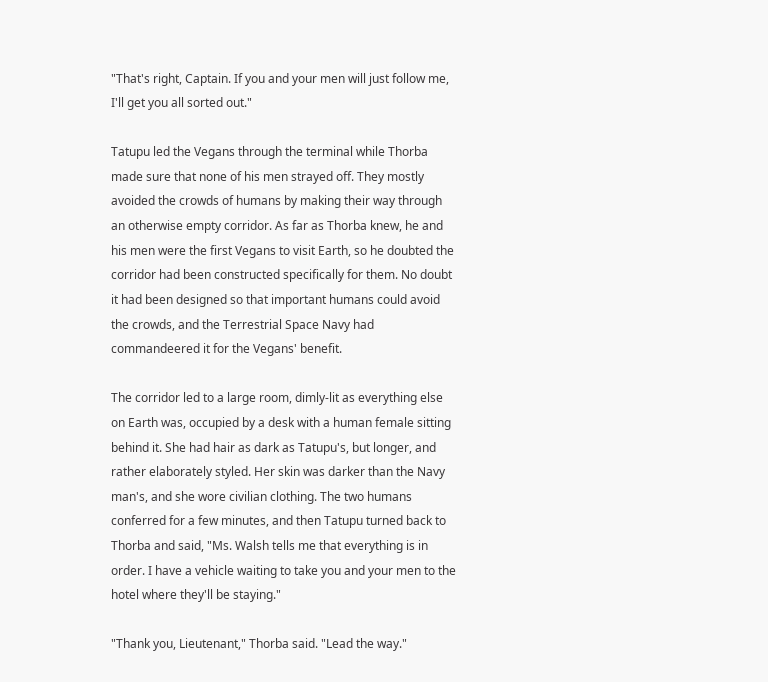"That's right, Captain. If you and your men will just follow me, I'll get you all sorted out."

Tatupu led the Vegans through the terminal while Thorba made sure that none of his men strayed off. They mostly avoided the crowds of humans by making their way through an otherwise empty corridor. As far as Thorba knew, he and his men were the first Vegans to visit Earth, so he doubted the corridor had been constructed specifically for them. No doubt it had been designed so that important humans could avoid the crowds, and the Terrestrial Space Navy had commandeered it for the Vegans' benefit.

The corridor led to a large room, dimly-lit as everything else on Earth was, occupied by a desk with a human female sitting behind it. She had hair as dark as Tatupu's, but longer, and rather elaborately styled. Her skin was darker than the Navy man's, and she wore civilian clothing. The two humans conferred for a few minutes, and then Tatupu turned back to Thorba and said, "Ms. Walsh tells me that everything is in order. I have a vehicle waiting to take you and your men to the hotel where they'll be staying."

"Thank you, Lieutenant," Thorba said. "Lead the way."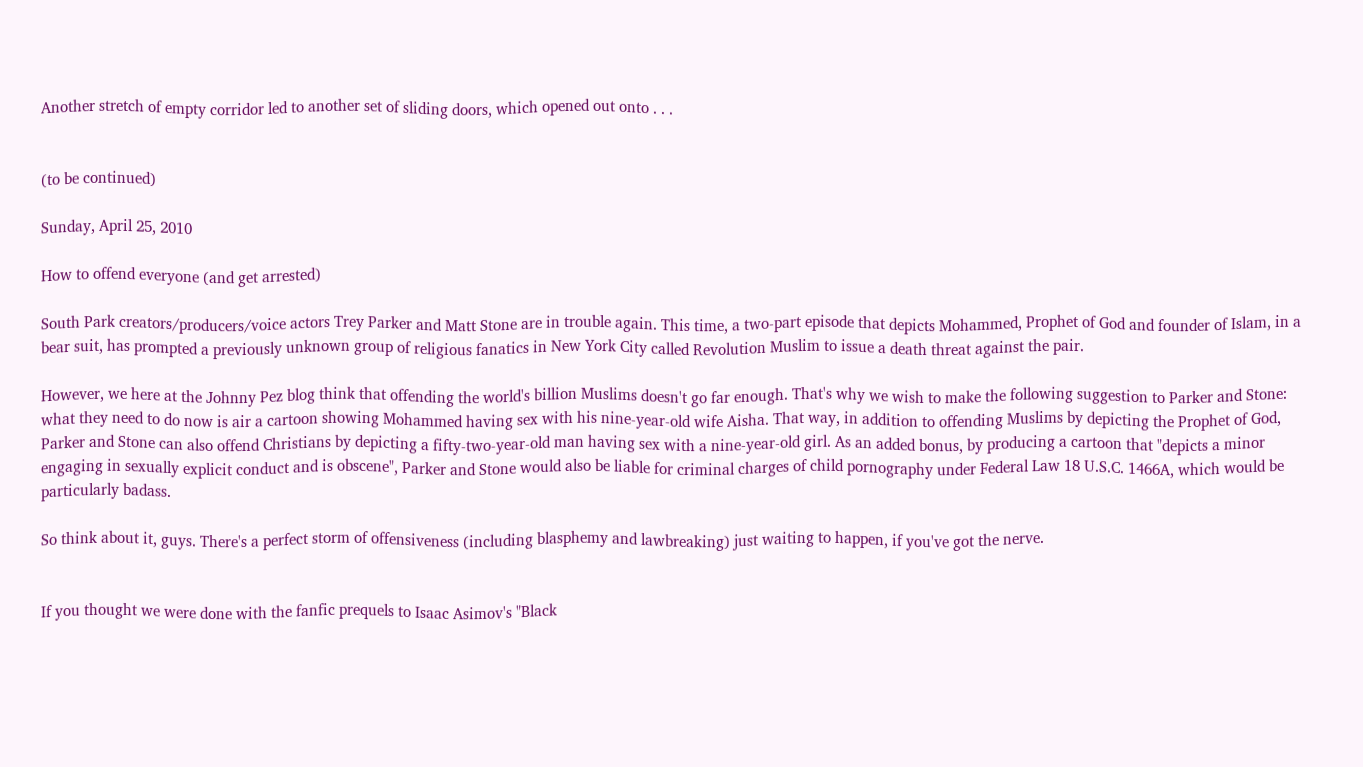Another stretch of empty corridor led to another set of sliding doors, which opened out onto . . .


(to be continued)

Sunday, April 25, 2010

How to offend everyone (and get arrested)

South Park creators/producers/voice actors Trey Parker and Matt Stone are in trouble again. This time, a two-part episode that depicts Mohammed, Prophet of God and founder of Islam, in a bear suit, has prompted a previously unknown group of religious fanatics in New York City called Revolution Muslim to issue a death threat against the pair.

However, we here at the Johnny Pez blog think that offending the world's billion Muslims doesn't go far enough. That's why we wish to make the following suggestion to Parker and Stone: what they need to do now is air a cartoon showing Mohammed having sex with his nine-year-old wife Aisha. That way, in addition to offending Muslims by depicting the Prophet of God, Parker and Stone can also offend Christians by depicting a fifty-two-year-old man having sex with a nine-year-old girl. As an added bonus, by producing a cartoon that "depicts a minor engaging in sexually explicit conduct and is obscene", Parker and Stone would also be liable for criminal charges of child pornography under Federal Law 18 U.S.C. 1466A, which would be particularly badass.

So think about it, guys. There's a perfect storm of offensiveness (including blasphemy and lawbreaking) just waiting to happen, if you've got the nerve.


If you thought we were done with the fanfic prequels to Isaac Asimov's "Black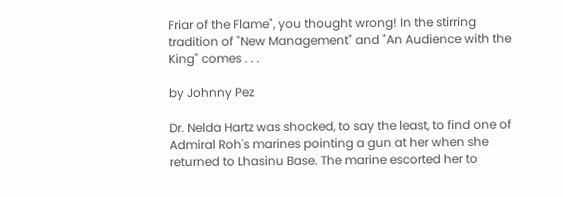Friar of the Flame", you thought wrong! In the stirring tradition of "New Management" and "An Audience with the King" comes . . .

by Johnny Pez

Dr. Nelda Hartz was shocked, to say the least, to find one of Admiral Roh's marines pointing a gun at her when she returned to Lhasinu Base. The marine escorted her to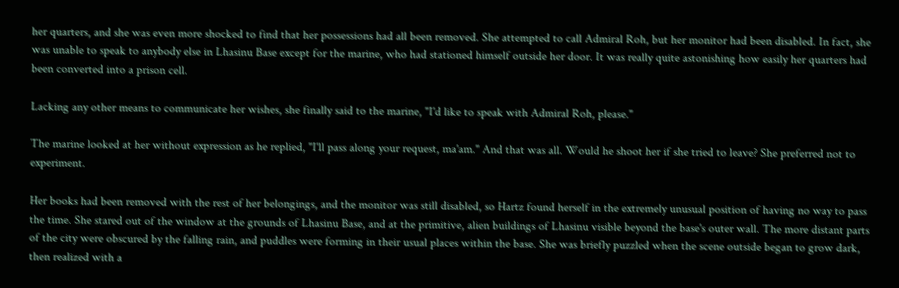her quarters, and she was even more shocked to find that her possessions had all been removed. She attempted to call Admiral Roh, but her monitor had been disabled. In fact, she was unable to speak to anybody else in Lhasinu Base except for the marine, who had stationed himself outside her door. It was really quite astonishing how easily her quarters had been converted into a prison cell.

Lacking any other means to communicate her wishes, she finally said to the marine, "I'd like to speak with Admiral Roh, please."

The marine looked at her without expression as he replied, "I'll pass along your request, ma'am." And that was all. Would he shoot her if she tried to leave? She preferred not to experiment.

Her books had been removed with the rest of her belongings, and the monitor was still disabled, so Hartz found herself in the extremely unusual position of having no way to pass the time. She stared out of the window at the grounds of Lhasinu Base, and at the primitive, alien buildings of Lhasinu visible beyond the base's outer wall. The more distant parts of the city were obscured by the falling rain, and puddles were forming in their usual places within the base. She was briefly puzzled when the scene outside began to grow dark, then realized with a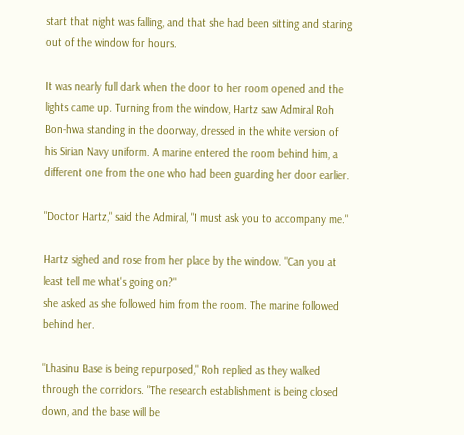start that night was falling, and that she had been sitting and staring out of the window for hours.

It was nearly full dark when the door to her room opened and the lights came up. Turning from the window, Hartz saw Admiral Roh Bon-hwa standing in the doorway, dressed in the white version of his Sirian Navy uniform. A marine entered the room behind him, a different one from the one who had been guarding her door earlier.

"Doctor Hartz," said the Admiral, "I must ask you to accompany me."

Hartz sighed and rose from her place by the window. "Can you at least tell me what's going on?"
she asked as she followed him from the room. The marine followed behind her.

"Lhasinu Base is being repurposed," Roh replied as they walked through the corridors. "The research establishment is being closed down, and the base will be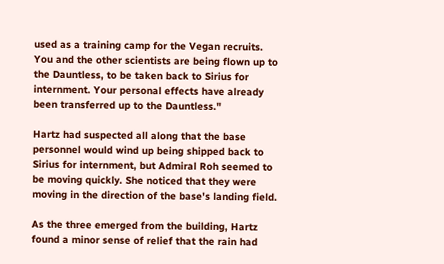used as a training camp for the Vegan recruits. You and the other scientists are being flown up to the Dauntless, to be taken back to Sirius for internment. Your personal effects have already been transferred up to the Dauntless."

Hartz had suspected all along that the base personnel would wind up being shipped back to Sirius for internment, but Admiral Roh seemed to be moving quickly. She noticed that they were moving in the direction of the base's landing field.

As the three emerged from the building, Hartz found a minor sense of relief that the rain had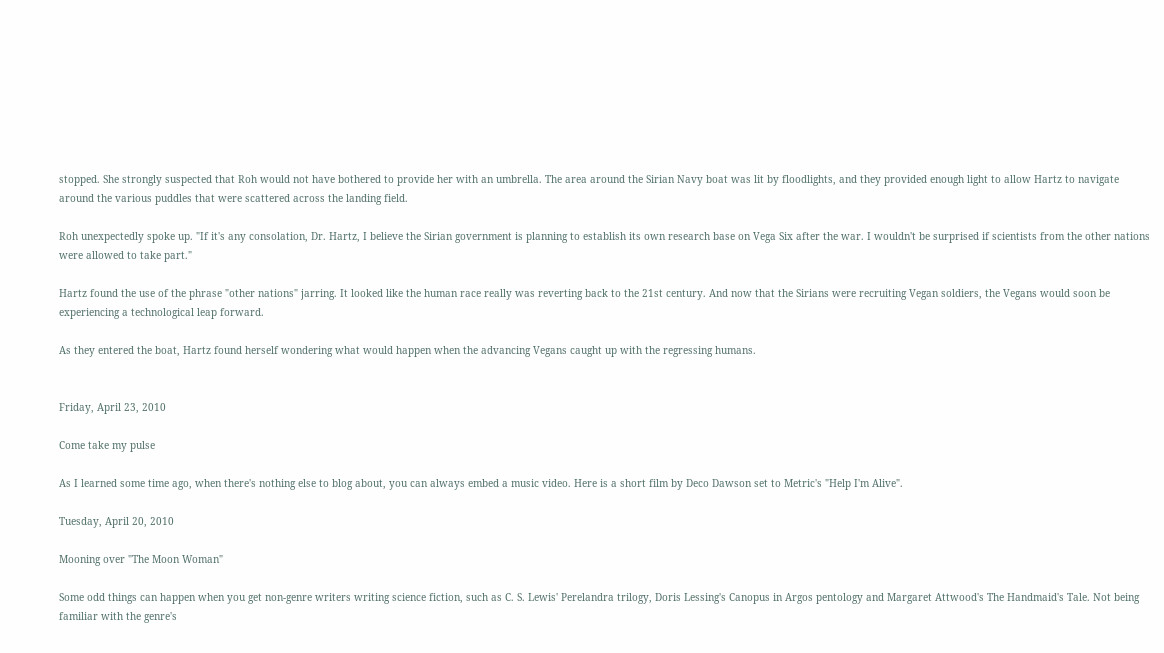stopped. She strongly suspected that Roh would not have bothered to provide her with an umbrella. The area around the Sirian Navy boat was lit by floodlights, and they provided enough light to allow Hartz to navigate around the various puddles that were scattered across the landing field.

Roh unexpectedly spoke up. "If it's any consolation, Dr. Hartz, I believe the Sirian government is planning to establish its own research base on Vega Six after the war. I wouldn't be surprised if scientists from the other nations were allowed to take part."

Hartz found the use of the phrase "other nations" jarring. It looked like the human race really was reverting back to the 21st century. And now that the Sirians were recruiting Vegan soldiers, the Vegans would soon be experiencing a technological leap forward.

As they entered the boat, Hartz found herself wondering what would happen when the advancing Vegans caught up with the regressing humans.


Friday, April 23, 2010

Come take my pulse

As I learned some time ago, when there's nothing else to blog about, you can always embed a music video. Here is a short film by Deco Dawson set to Metric's "Help I'm Alive".

Tuesday, April 20, 2010

Mooning over "The Moon Woman"

Some odd things can happen when you get non-genre writers writing science fiction, such as C. S. Lewis' Perelandra trilogy, Doris Lessing's Canopus in Argos pentology and Margaret Attwood's The Handmaid's Tale. Not being familiar with the genre's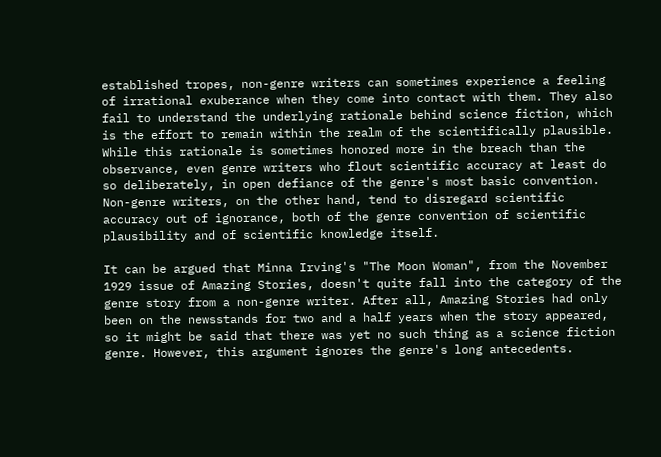established tropes, non-genre writers can sometimes experience a feeling of irrational exuberance when they come into contact with them. They also fail to understand the underlying rationale behind science fiction, which is the effort to remain within the realm of the scientifically plausible. While this rationale is sometimes honored more in the breach than the observance, even genre writers who flout scientific accuracy at least do so deliberately, in open defiance of the genre's most basic convention. Non-genre writers, on the other hand, tend to disregard scientific accuracy out of ignorance, both of the genre convention of scientific plausibility and of scientific knowledge itself.

It can be argued that Minna Irving's "The Moon Woman", from the November 1929 issue of Amazing Stories, doesn't quite fall into the category of the genre story from a non-genre writer. After all, Amazing Stories had only been on the newsstands for two and a half years when the story appeared, so it might be said that there was yet no such thing as a science fiction genre. However, this argument ignores the genre's long antecedents.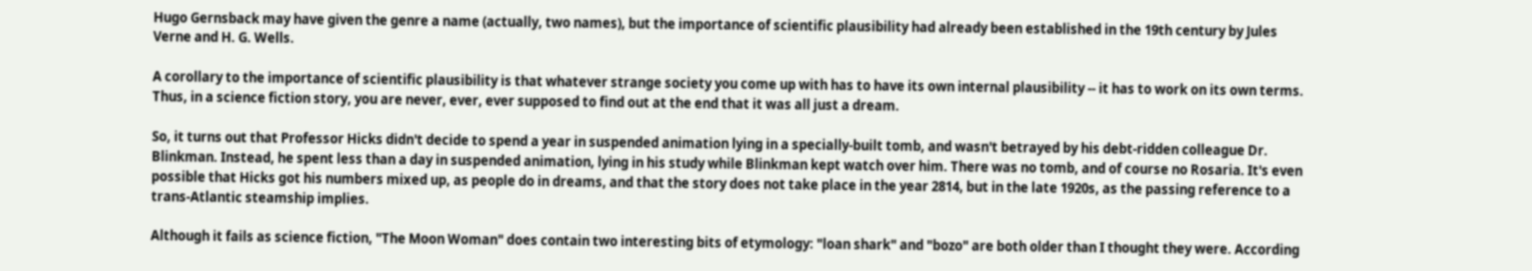Hugo Gernsback may have given the genre a name (actually, two names), but the importance of scientific plausibility had already been established in the 19th century by Jules Verne and H. G. Wells.

A corollary to the importance of scientific plausibility is that whatever strange society you come up with has to have its own internal plausibility -- it has to work on its own terms. Thus, in a science fiction story, you are never, ever, ever supposed to find out at the end that it was all just a dream.

So, it turns out that Professor Hicks didn't decide to spend a year in suspended animation lying in a specially-built tomb, and wasn't betrayed by his debt-ridden colleague Dr. Blinkman. Instead, he spent less than a day in suspended animation, lying in his study while Blinkman kept watch over him. There was no tomb, and of course no Rosaria. It's even possible that Hicks got his numbers mixed up, as people do in dreams, and that the story does not take place in the year 2814, but in the late 1920s, as the passing reference to a trans-Atlantic steamship implies.

Although it fails as science fiction, "The Moon Woman" does contain two interesting bits of etymology: "loan shark" and "bozo" are both older than I thought they were. According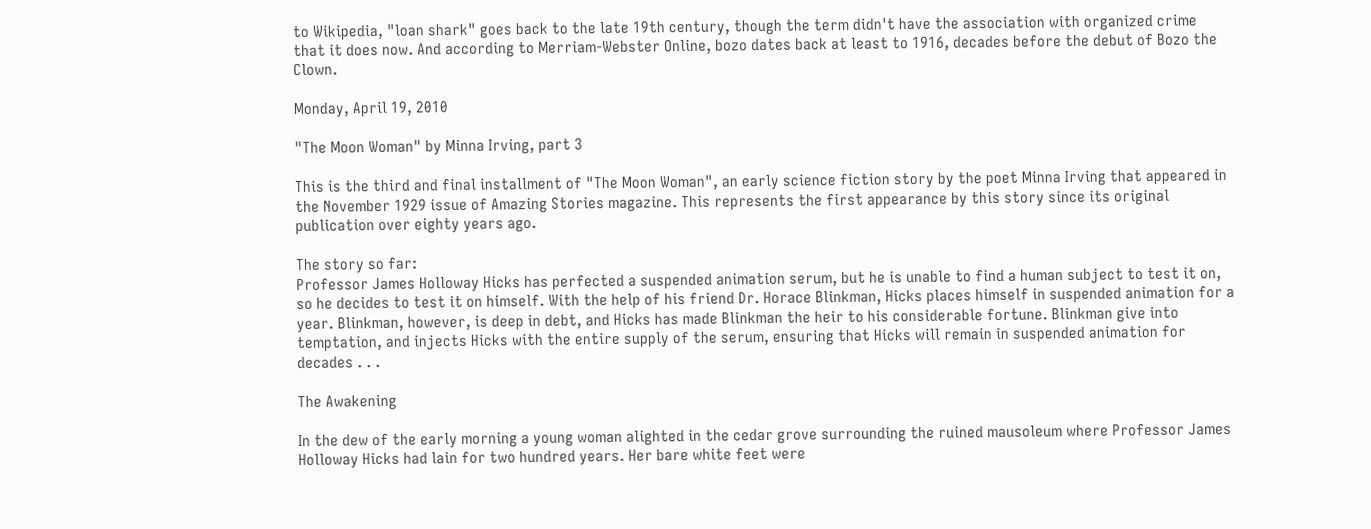to Wikipedia, "loan shark" goes back to the late 19th century, though the term didn't have the association with organized crime that it does now. And according to Merriam-Webster Online, bozo dates back at least to 1916, decades before the debut of Bozo the Clown.

Monday, April 19, 2010

"The Moon Woman" by Minna Irving, part 3

This is the third and final installment of "The Moon Woman", an early science fiction story by the poet Minna Irving that appeared in the November 1929 issue of Amazing Stories magazine. This represents the first appearance by this story since its original publication over eighty years ago.

The story so far:
Professor James Holloway Hicks has perfected a suspended animation serum, but he is unable to find a human subject to test it on, so he decides to test it on himself. With the help of his friend Dr. Horace Blinkman, Hicks places himself in suspended animation for a year. Blinkman, however, is deep in debt, and Hicks has made Blinkman the heir to his considerable fortune. Blinkman give into temptation, and injects Hicks with the entire supply of the serum, ensuring that Hicks will remain in suspended animation for decades . . .

The Awakening

In the dew of the early morning a young woman alighted in the cedar grove surrounding the ruined mausoleum where Professor James Holloway Hicks had lain for two hundred years. Her bare white feet were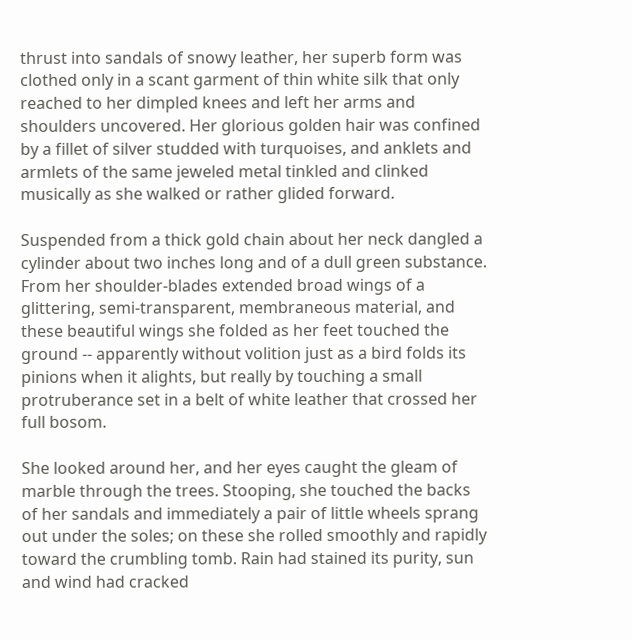thrust into sandals of snowy leather, her superb form was clothed only in a scant garment of thin white silk that only reached to her dimpled knees and left her arms and shoulders uncovered. Her glorious golden hair was confined by a fillet of silver studded with turquoises, and anklets and armlets of the same jeweled metal tinkled and clinked musically as she walked or rather glided forward.

Suspended from a thick gold chain about her neck dangled a cylinder about two inches long and of a dull green substance. From her shoulder-blades extended broad wings of a glittering, semi-transparent, membraneous material, and these beautiful wings she folded as her feet touched the ground -- apparently without volition just as a bird folds its pinions when it alights, but really by touching a small protruberance set in a belt of white leather that crossed her full bosom.

She looked around her, and her eyes caught the gleam of marble through the trees. Stooping, she touched the backs of her sandals and immediately a pair of little wheels sprang out under the soles; on these she rolled smoothly and rapidly toward the crumbling tomb. Rain had stained its purity, sun and wind had cracked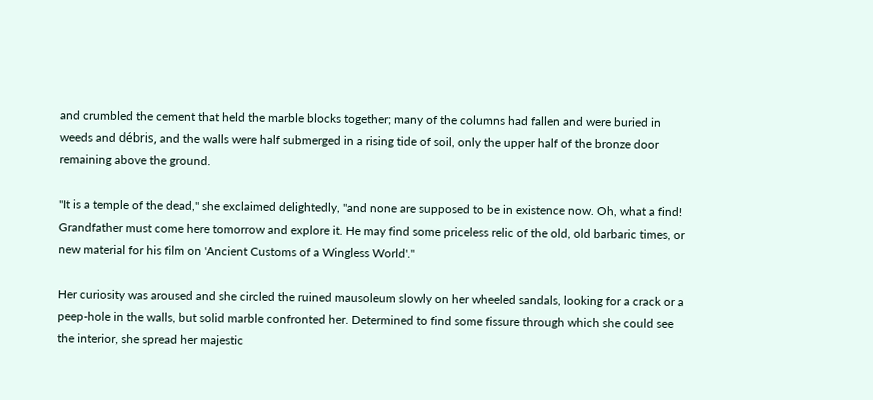and crumbled the cement that held the marble blocks together; many of the columns had fallen and were buried in weeds and débris, and the walls were half submerged in a rising tide of soil, only the upper half of the bronze door remaining above the ground.

"It is a temple of the dead," she exclaimed delightedly, "and none are supposed to be in existence now. Oh, what a find! Grandfather must come here tomorrow and explore it. He may find some priceless relic of the old, old barbaric times, or new material for his film on 'Ancient Customs of a Wingless World'."

Her curiosity was aroused and she circled the ruined mausoleum slowly on her wheeled sandals, looking for a crack or a peep-hole in the walls, but solid marble confronted her. Determined to find some fissure through which she could see the interior, she spread her majestic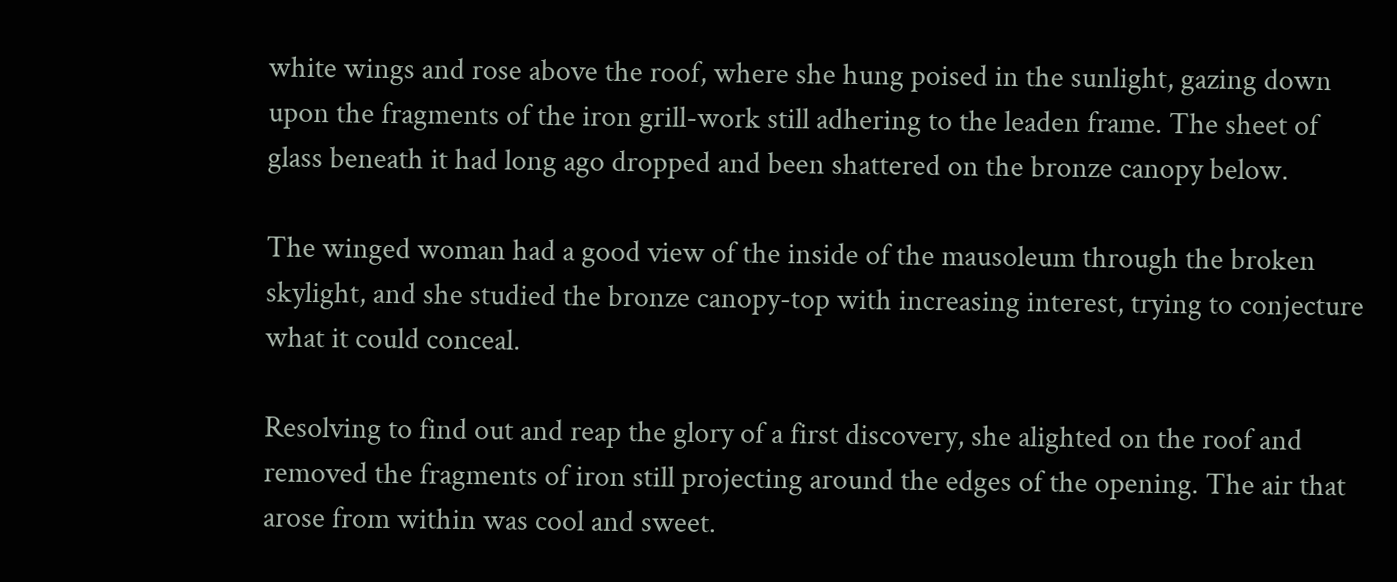white wings and rose above the roof, where she hung poised in the sunlight, gazing down upon the fragments of the iron grill-work still adhering to the leaden frame. The sheet of glass beneath it had long ago dropped and been shattered on the bronze canopy below.

The winged woman had a good view of the inside of the mausoleum through the broken skylight, and she studied the bronze canopy-top with increasing interest, trying to conjecture what it could conceal.

Resolving to find out and reap the glory of a first discovery, she alighted on the roof and removed the fragments of iron still projecting around the edges of the opening. The air that arose from within was cool and sweet.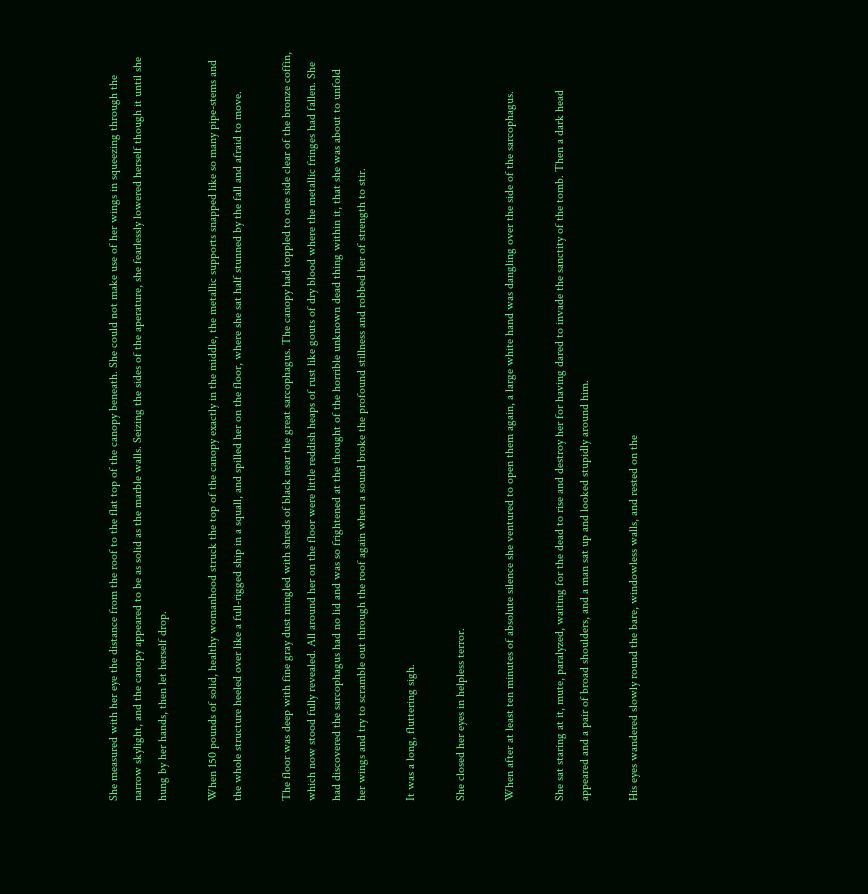She measured with her eye the distance from the roof to the flat top of the canopy beneath. She could not make use of her wings in squeezing through the narrow skylight, and the canopy appeared to be as solid as the marble walls. Seizing the sides of the aperature, she fearlessly lowered herself though it until she hung by her hands, then let herself drop.

When 150 pounds of solid, healthy womanhood struck the top of the canopy exactly in the middle, the metallic supports snapped like so many pipe-stems and the whole structure heeled over like a full-rigged ship in a squall, and spilled her on the floor, where she sat half stunned by the fall and afraid to move.

The floor was deep with fine gray dust mingled with shreds of black near the great sarcophagus. The canopy had toppled to one side clear of the bronze coffin, which now stood fully revealed. All around her on the floor were little reddish heaps of rust like gouts of dry blood where the metallic fringes had fallen. She had discovered the sarcophagus had no lid and was so frightened at the thought of the horrible unknown dead thing within it, that she was about to unfold her wings and try to scramble out through the roof again when a sound broke the profound stillness and robbed her of strength to stir.

It was a long, fluttering sigh.

She closed her eyes in helpless terror.

When after at least ten minutes of absolute silence she ventured to open them again, a large white hand was dangling over the side of the sarcophagus.

She sat staring at it, mute, paralyzed, waiting for the dead to rise and destroy her for having dared to invade the sanctity of the tomb. Then a dark head appeared and a pair of broad shoulders, and a man sat up and looked stupidly around him.

His eyes wandered slowly round the bare, windowless walls, and rested on the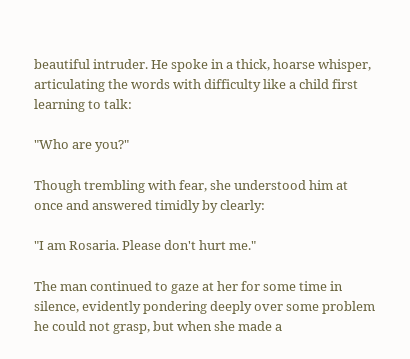beautiful intruder. He spoke in a thick, hoarse whisper, articulating the words with difficulty like a child first learning to talk:

"Who are you?"

Though trembling with fear, she understood him at once and answered timidly by clearly:

"I am Rosaria. Please don't hurt me."

The man continued to gaze at her for some time in silence, evidently pondering deeply over some problem he could not grasp, but when she made a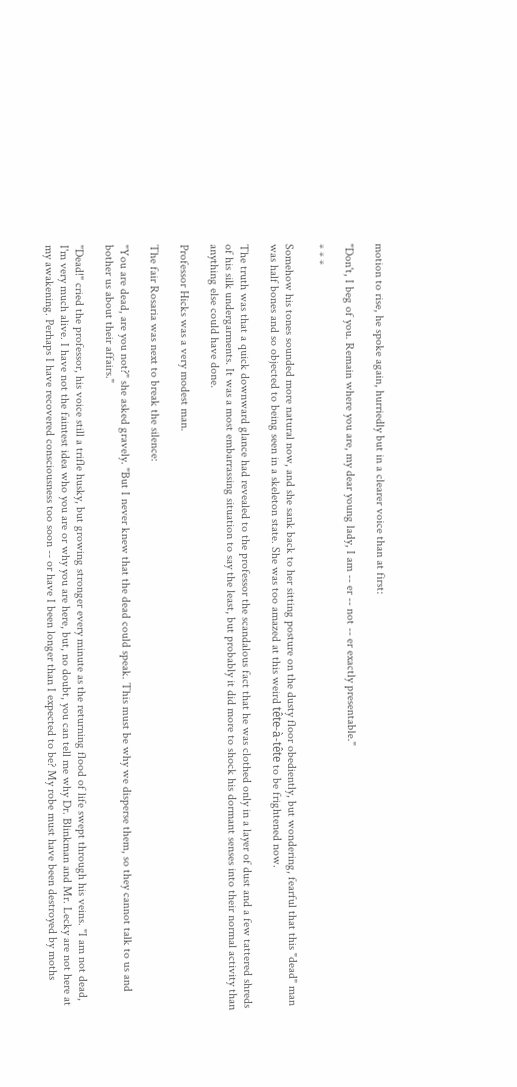motion to rise, he spoke again, hurriedly but in a clearer voice than at first:

"Don't, I beg of you. Remain where you are, my dear young lady, I am -- er -- not -- er exactly presentable."

* * *

Somehow his tones sounded more natural now, and she sank back to her sitting posture on the dusty floor obediently, but wondering, fearful that this "dead" man was half bones and so objected to being seen in a skeleton state. She was too amazed at this weird tête-à-tête to be frightened now.

The truth was that a quick downward glance had revealed to the professor the scandalous fact that he was clothed only in a layer of dust and a few tattered shreds of his silk undergarments. It was a most embarrassing situation to say the least, but probably it did more to shock his dormant senses into their normal activity than anything else could have done.

Professor Hicks was a very modest man.

The fair Rosaria was next to break the silence:

"You are dead, are you not?" she asked gravely. "But I never knew that the dead could speak. This must be why we disperse them, so they cannot talk to us and bother us about their affairs."

"Dead!" cried the professor, his voice still a trifle husky, but growing stronger every minute as the returning flood of life swept through his veins. "I am not dead, I'm very much alive. I have not the faintest idea who you are or why you are here, but, no doubt, you can tell me why Dr. Blinkman and Mr. Lecky are not here at my awakening. Perhaps I have recovered consciousness too soon -- or have I been longer than I expected to be? My robe must have been destroyed by moths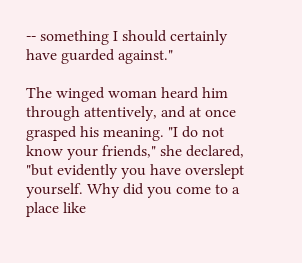-- something I should certainly have guarded against."

The winged woman heard him through attentively, and at once grasped his meaning. "I do not know your friends," she declared, "but evidently you have overslept yourself. Why did you come to a place like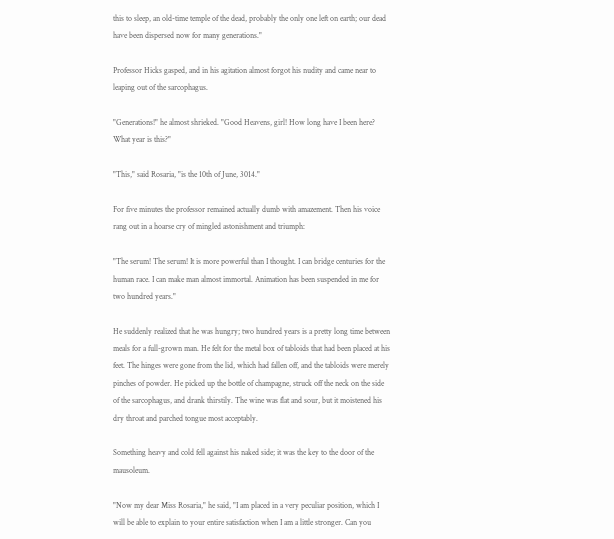this to sleep, an old-time temple of the dead, probably the only one left on earth; our dead have been dispersed now for many generations."

Professor Hicks gasped, and in his agitation almost forgot his nudity and came near to leaping out of the sarcophagus.

"Generations!" he almost shrieked. "Good Heavens, girl! How long have I been here? What year is this?"

"This," said Rosaria, "is the 10th of June, 3014."

For five minutes the professor remained actually dumb with amazement. Then his voice rang out in a hoarse cry of mingled astonishment and triumph:

"The serum! The serum! It is more powerful than I thought. I can bridge centuries for the human race. I can make man almost immortal. Animation has been suspended in me for two hundred years."

He suddenly realized that he was hungry; two hundred years is a pretty long time between meals for a full-grown man. He felt for the metal box of tabloids that had been placed at his feet. The hinges were gone from the lid, which had fallen off, and the tabloids were merely pinches of powder. He picked up the bottle of champagne, struck off the neck on the side of the sarcophagus, and drank thirstily. The wine was flat and sour, but it moistened his dry throat and parched tongue most acceptably.

Something heavy and cold fell against his naked side; it was the key to the door of the mausoleum.

"Now my dear Miss Rosaria," he said, "I am placed in a very peculiar position, which I will be able to explain to your entire satisfaction when I am a little stronger. Can you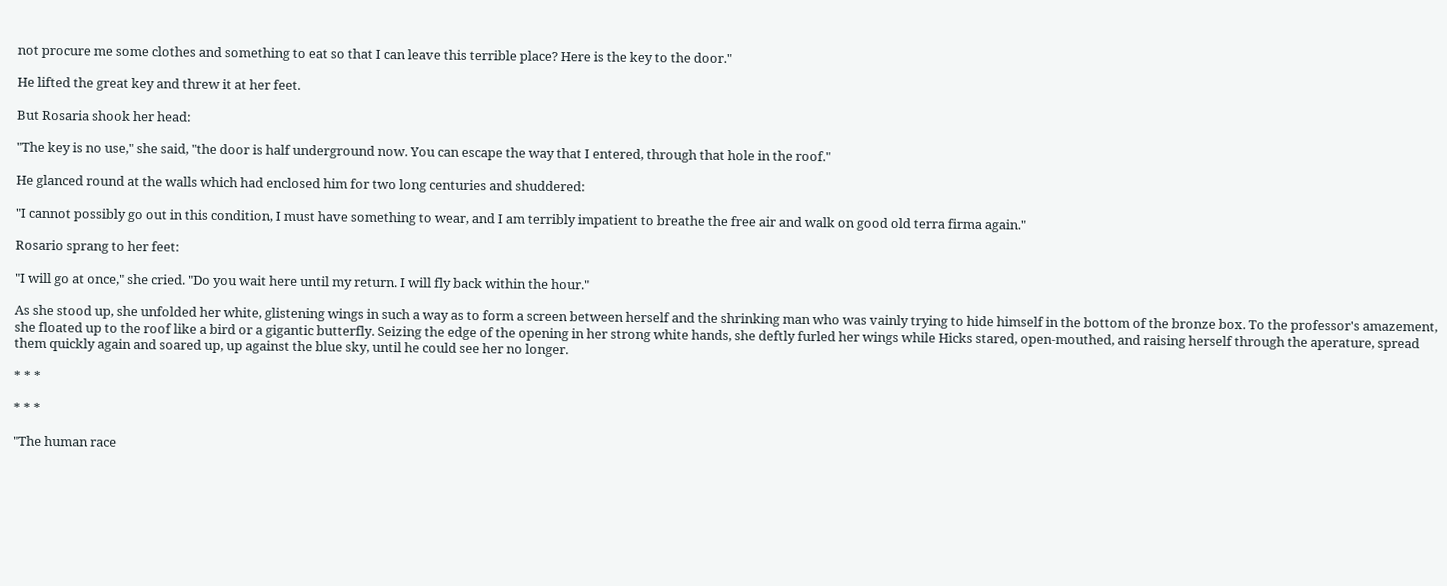not procure me some clothes and something to eat so that I can leave this terrible place? Here is the key to the door."

He lifted the great key and threw it at her feet.

But Rosaria shook her head:

"The key is no use," she said, "the door is half underground now. You can escape the way that I entered, through that hole in the roof."

He glanced round at the walls which had enclosed him for two long centuries and shuddered:

"I cannot possibly go out in this condition, I must have something to wear, and I am terribly impatient to breathe the free air and walk on good old terra firma again."

Rosario sprang to her feet:

"I will go at once," she cried. "Do you wait here until my return. I will fly back within the hour."

As she stood up, she unfolded her white, glistening wings in such a way as to form a screen between herself and the shrinking man who was vainly trying to hide himself in the bottom of the bronze box. To the professor's amazement, she floated up to the roof like a bird or a gigantic butterfly. Seizing the edge of the opening in her strong white hands, she deftly furled her wings while Hicks stared, open-mouthed, and raising herself through the aperature, spread them quickly again and soared up, up against the blue sky, until he could see her no longer.

* * *

* * *

"The human race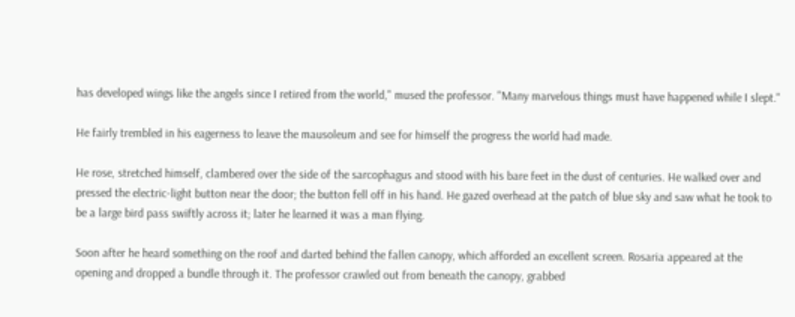has developed wings like the angels since I retired from the world," mused the professor. "Many marvelous things must have happened while I slept."

He fairly trembled in his eagerness to leave the mausoleum and see for himself the progress the world had made.

He rose, stretched himself, clambered over the side of the sarcophagus and stood with his bare feet in the dust of centuries. He walked over and pressed the electric-light button near the door; the button fell off in his hand. He gazed overhead at the patch of blue sky and saw what he took to be a large bird pass swiftly across it; later he learned it was a man flying.

Soon after he heard something on the roof and darted behind the fallen canopy, which afforded an excellent screen. Rosaria appeared at the opening and dropped a bundle through it. The professor crawled out from beneath the canopy, grabbed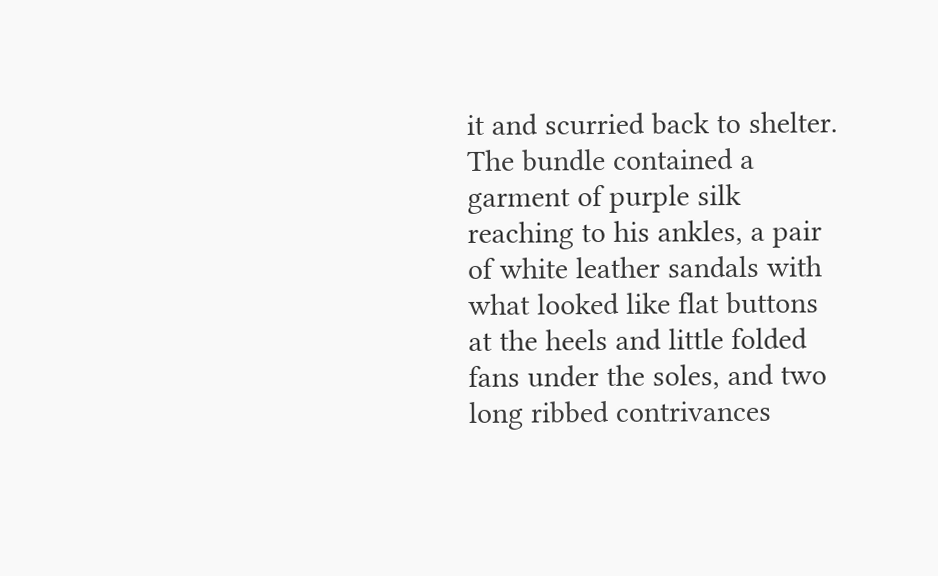it and scurried back to shelter. The bundle contained a garment of purple silk reaching to his ankles, a pair of white leather sandals with what looked like flat buttons at the heels and little folded fans under the soles, and two long ribbed contrivances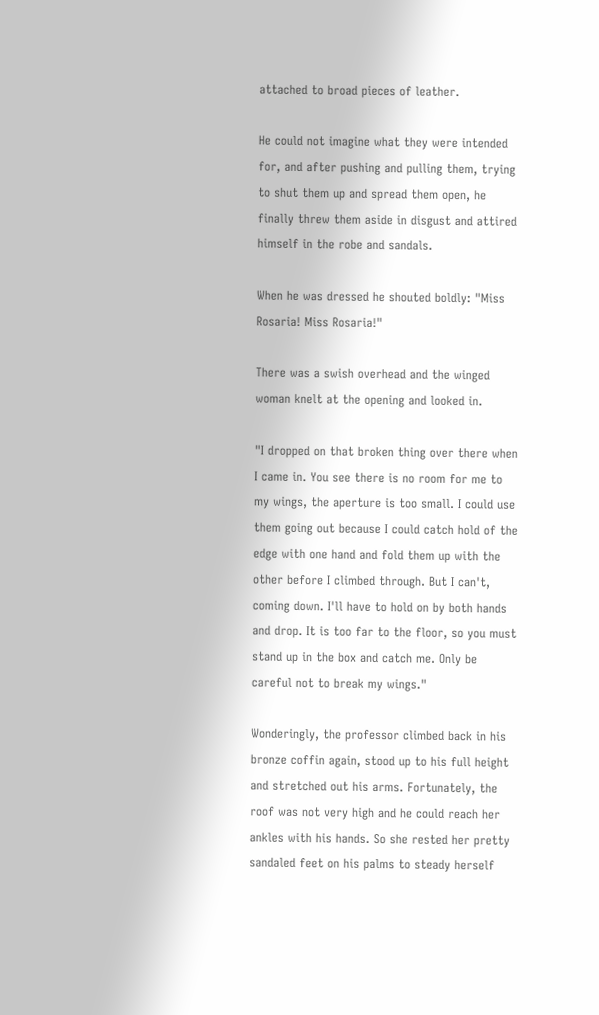attached to broad pieces of leather.

He could not imagine what they were intended for, and after pushing and pulling them, trying to shut them up and spread them open, he finally threw them aside in disgust and attired himself in the robe and sandals.

When he was dressed he shouted boldly: "Miss Rosaria! Miss Rosaria!"

There was a swish overhead and the winged woman knelt at the opening and looked in.

"I dropped on that broken thing over there when I came in. You see there is no room for me to my wings, the aperture is too small. I could use them going out because I could catch hold of the edge with one hand and fold them up with the other before I climbed through. But I can't, coming down. I'll have to hold on by both hands and drop. It is too far to the floor, so you must stand up in the box and catch me. Only be careful not to break my wings."

Wonderingly, the professor climbed back in his bronze coffin again, stood up to his full height and stretched out his arms. Fortunately, the roof was not very high and he could reach her ankles with his hands. So she rested her pretty sandaled feet on his palms to steady herself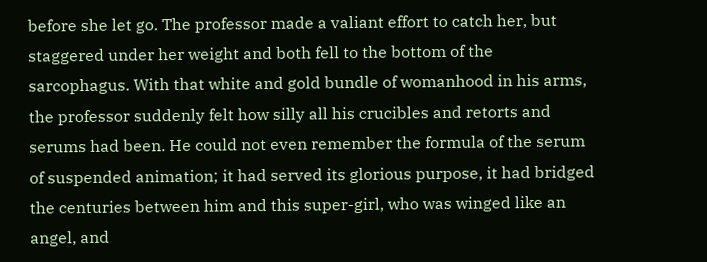before she let go. The professor made a valiant effort to catch her, but staggered under her weight and both fell to the bottom of the sarcophagus. With that white and gold bundle of womanhood in his arms, the professor suddenly felt how silly all his crucibles and retorts and serums had been. He could not even remember the formula of the serum of suspended animation; it had served its glorious purpose, it had bridged the centuries between him and this super-girl, who was winged like an angel, and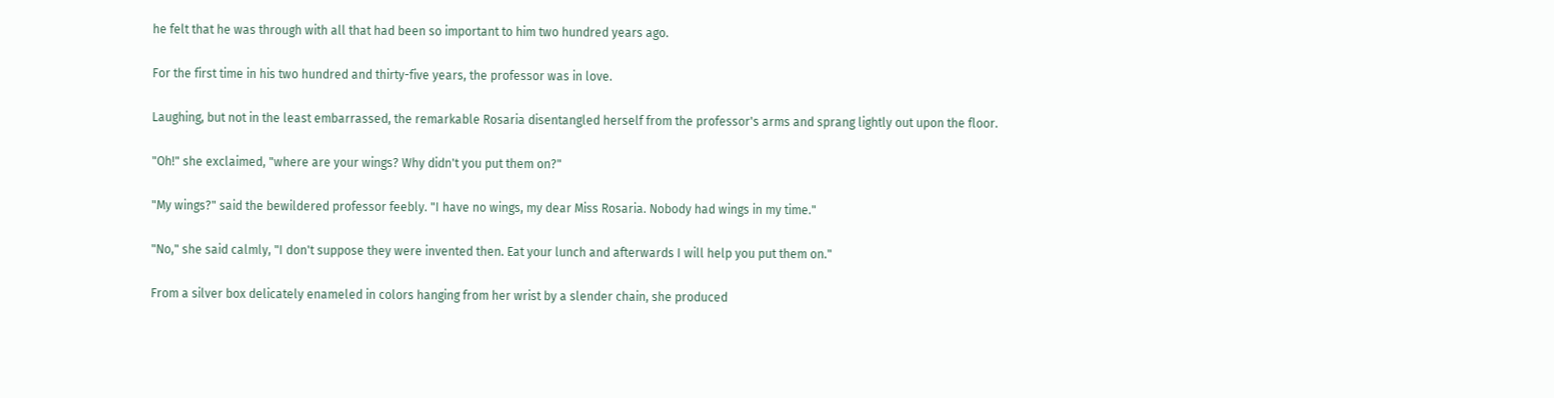he felt that he was through with all that had been so important to him two hundred years ago.

For the first time in his two hundred and thirty-five years, the professor was in love.

Laughing, but not in the least embarrassed, the remarkable Rosaria disentangled herself from the professor's arms and sprang lightly out upon the floor.

"Oh!" she exclaimed, "where are your wings? Why didn't you put them on?"

"My wings?" said the bewildered professor feebly. "I have no wings, my dear Miss Rosaria. Nobody had wings in my time."

"No," she said calmly, "I don't suppose they were invented then. Eat your lunch and afterwards I will help you put them on."

From a silver box delicately enameled in colors hanging from her wrist by a slender chain, she produced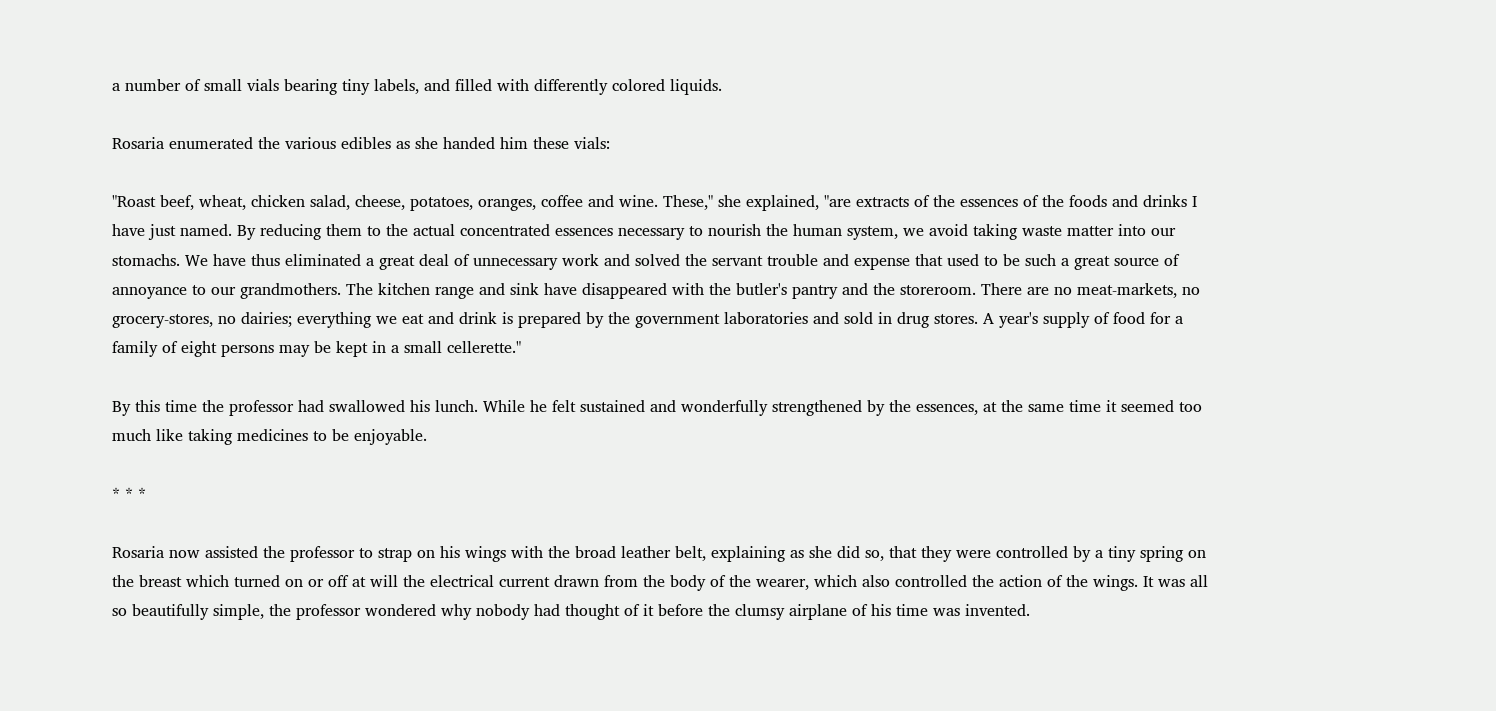a number of small vials bearing tiny labels, and filled with differently colored liquids.

Rosaria enumerated the various edibles as she handed him these vials:

"Roast beef, wheat, chicken salad, cheese, potatoes, oranges, coffee and wine. These," she explained, "are extracts of the essences of the foods and drinks I have just named. By reducing them to the actual concentrated essences necessary to nourish the human system, we avoid taking waste matter into our stomachs. We have thus eliminated a great deal of unnecessary work and solved the servant trouble and expense that used to be such a great source of annoyance to our grandmothers. The kitchen range and sink have disappeared with the butler's pantry and the storeroom. There are no meat-markets, no grocery-stores, no dairies; everything we eat and drink is prepared by the government laboratories and sold in drug stores. A year's supply of food for a family of eight persons may be kept in a small cellerette."

By this time the professor had swallowed his lunch. While he felt sustained and wonderfully strengthened by the essences, at the same time it seemed too much like taking medicines to be enjoyable.

* * *

Rosaria now assisted the professor to strap on his wings with the broad leather belt, explaining as she did so, that they were controlled by a tiny spring on the breast which turned on or off at will the electrical current drawn from the body of the wearer, which also controlled the action of the wings. It was all so beautifully simple, the professor wondered why nobody had thought of it before the clumsy airplane of his time was invented.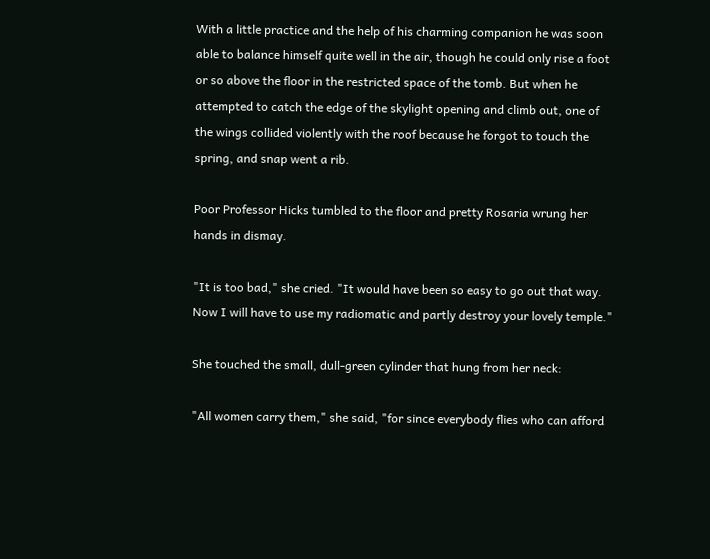With a little practice and the help of his charming companion he was soon able to balance himself quite well in the air, though he could only rise a foot or so above the floor in the restricted space of the tomb. But when he attempted to catch the edge of the skylight opening and climb out, one of the wings collided violently with the roof because he forgot to touch the spring, and snap went a rib.

Poor Professor Hicks tumbled to the floor and pretty Rosaria wrung her hands in dismay.

"It is too bad," she cried. "It would have been so easy to go out that way. Now I will have to use my radiomatic and partly destroy your lovely temple."

She touched the small, dull-green cylinder that hung from her neck:

"All women carry them," she said, "for since everybody flies who can afford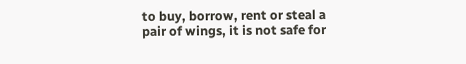to buy, borrow, rent or steal a pair of wings, it is not safe for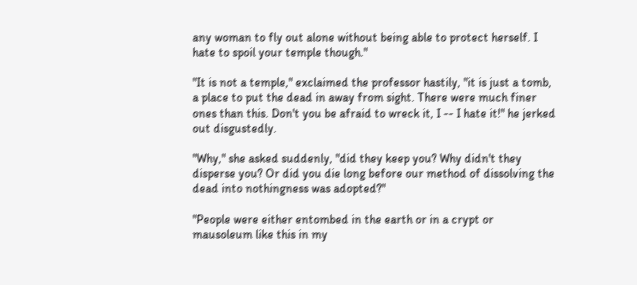any woman to fly out alone without being able to protect herself. I hate to spoil your temple though."

"It is not a temple," exclaimed the professor hastily, "it is just a tomb, a place to put the dead in away from sight. There were much finer ones than this. Don't you be afraid to wreck it, I -- I hate it!" he jerked out disgustedly.

"Why," she asked suddenly, "did they keep you? Why didn't they disperse you? Or did you die long before our method of dissolving the dead into nothingness was adopted?"

"People were either entombed in the earth or in a crypt or mausoleum like this in my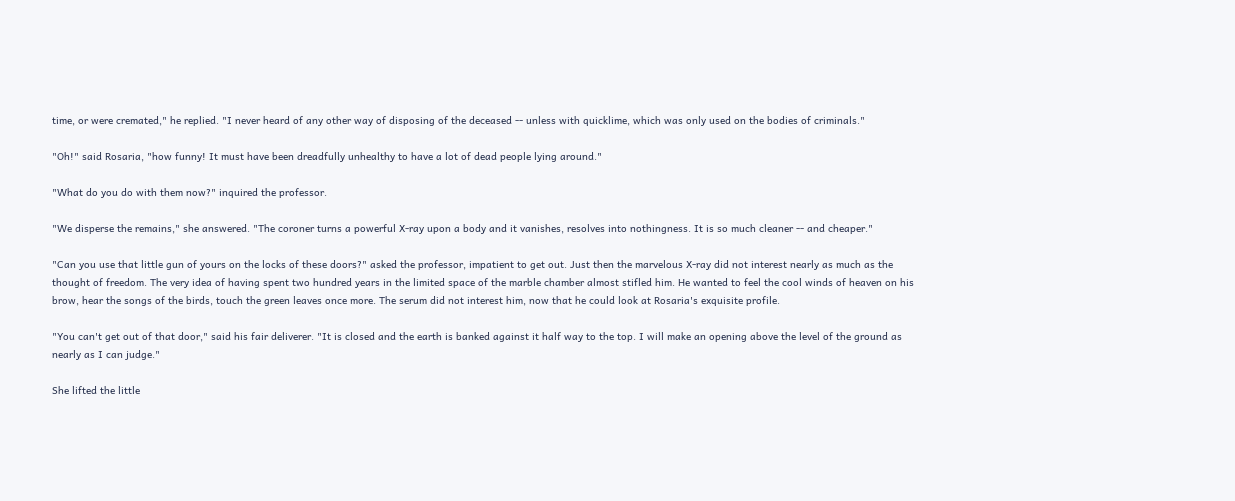time, or were cremated," he replied. "I never heard of any other way of disposing of the deceased -- unless with quicklime, which was only used on the bodies of criminals."

"Oh!" said Rosaria, "how funny! It must have been dreadfully unhealthy to have a lot of dead people lying around."

"What do you do with them now?" inquired the professor.

"We disperse the remains," she answered. "The coroner turns a powerful X-ray upon a body and it vanishes, resolves into nothingness. It is so much cleaner -- and cheaper."

"Can you use that little gun of yours on the locks of these doors?" asked the professor, impatient to get out. Just then the marvelous X-ray did not interest nearly as much as the thought of freedom. The very idea of having spent two hundred years in the limited space of the marble chamber almost stifled him. He wanted to feel the cool winds of heaven on his brow, hear the songs of the birds, touch the green leaves once more. The serum did not interest him, now that he could look at Rosaria's exquisite profile.

"You can't get out of that door," said his fair deliverer. "It is closed and the earth is banked against it half way to the top. I will make an opening above the level of the ground as nearly as I can judge."

She lifted the little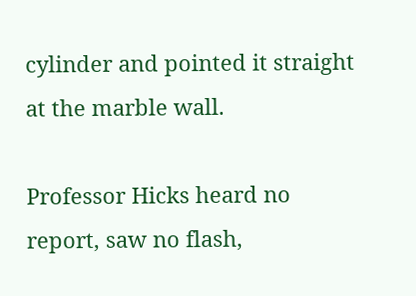cylinder and pointed it straight at the marble wall.

Professor Hicks heard no report, saw no flash,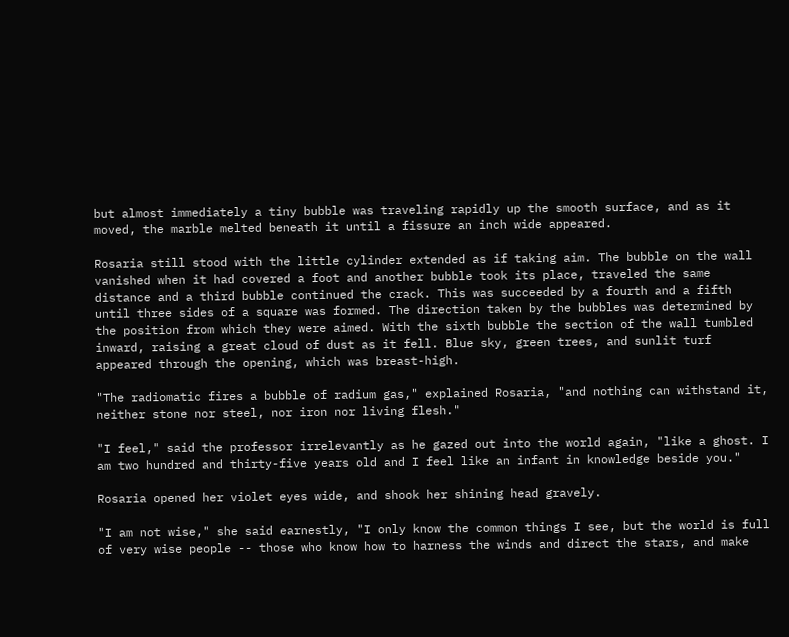but almost immediately a tiny bubble was traveling rapidly up the smooth surface, and as it moved, the marble melted beneath it until a fissure an inch wide appeared.

Rosaria still stood with the little cylinder extended as if taking aim. The bubble on the wall vanished when it had covered a foot and another bubble took its place, traveled the same distance and a third bubble continued the crack. This was succeeded by a fourth and a fifth until three sides of a square was formed. The direction taken by the bubbles was determined by the position from which they were aimed. With the sixth bubble the section of the wall tumbled inward, raising a great cloud of dust as it fell. Blue sky, green trees, and sunlit turf appeared through the opening, which was breast-high.

"The radiomatic fires a bubble of radium gas," explained Rosaria, "and nothing can withstand it, neither stone nor steel, nor iron nor living flesh."

"I feel," said the professor irrelevantly as he gazed out into the world again, "like a ghost. I am two hundred and thirty-five years old and I feel like an infant in knowledge beside you."

Rosaria opened her violet eyes wide, and shook her shining head gravely.

"I am not wise," she said earnestly, "I only know the common things I see, but the world is full of very wise people -- those who know how to harness the winds and direct the stars, and make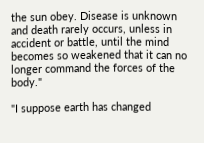the sun obey. Disease is unknown and death rarely occurs, unless in accident or battle, until the mind becomes so weakened that it can no longer command the forces of the body."

"I suppose earth has changed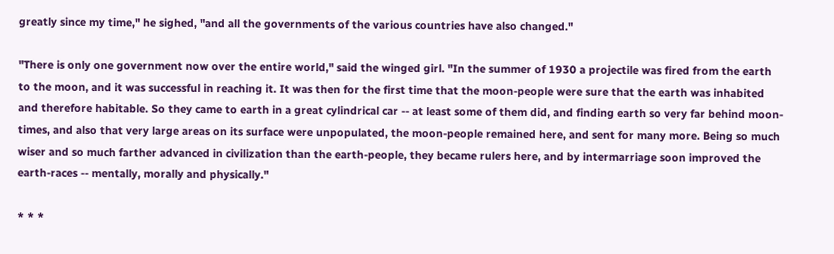greatly since my time," he sighed, "and all the governments of the various countries have also changed."

"There is only one government now over the entire world," said the winged girl. "In the summer of 1930 a projectile was fired from the earth to the moon, and it was successful in reaching it. It was then for the first time that the moon-people were sure that the earth was inhabited and therefore habitable. So they came to earth in a great cylindrical car -- at least some of them did, and finding earth so very far behind moon-times, and also that very large areas on its surface were unpopulated, the moon-people remained here, and sent for many more. Being so much wiser and so much farther advanced in civilization than the earth-people, they became rulers here, and by intermarriage soon improved the earth-races -- mentally, morally and physically."

* * *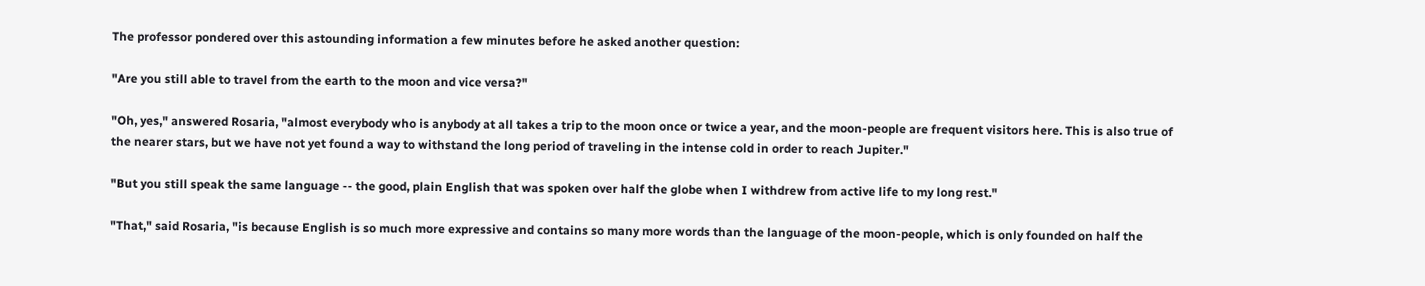The professor pondered over this astounding information a few minutes before he asked another question:

"Are you still able to travel from the earth to the moon and vice versa?"

"Oh, yes," answered Rosaria, "almost everybody who is anybody at all takes a trip to the moon once or twice a year, and the moon-people are frequent visitors here. This is also true of the nearer stars, but we have not yet found a way to withstand the long period of traveling in the intense cold in order to reach Jupiter."

"But you still speak the same language -- the good, plain English that was spoken over half the globe when I withdrew from active life to my long rest."

"That," said Rosaria, "is because English is so much more expressive and contains so many more words than the language of the moon-people, which is only founded on half the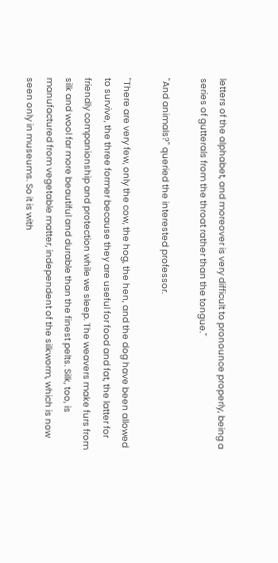letters of the alphabet, and moreover is very difficult to pronounce properly, being a series of gutterals from the throat rather than the tongue."

"And animals?" queried the interested professor.

"There are very few, only the cow, the hog, the hen, and the dog have been allowed to survive, the three former because they are useful for food and fat, the latter for friendly companionship and protection while we sleep. The weavers make furs from silk and wool far more beautiful and durable than the finest pelts. Silk, too, is manufactured from vegetable matter, independent of the silkworm, which is now seen only in museums. So it is with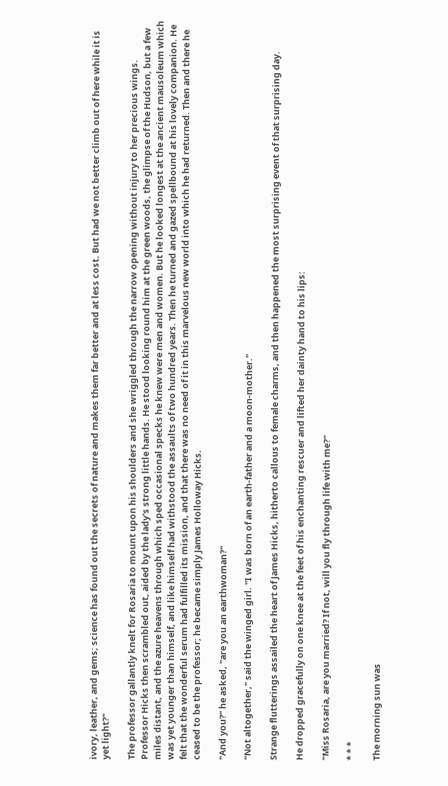ivory, leather, and gems; science has found out the secrets of nature and makes them far better and at less cost. But had we not better climb out of here while it is yet light?"

The professor gallantly knelt for Rosaria to mount upon his shoulders and she wriggled through the narrow opening without injury to her precious wings. Professor Hicks then scrambled out, aided by the lady's strong little hands. He stood looking round him at the green woods, the glimpse of the Hudson, but a few miles distant, and the azure heavens through which sped occasional specks he knew were men and women. But he looked longest at the ancient mausoleum which was yet younger than himself, and like himself had withstood the assaults of two hundred years. Then he turned and gazed spellbound at his lovely companion. He felt that the wonderful serum had fulfilled its mission, and that there was no need of it in this marvelous new world into which he had returned. Then and there he ceased to be the professor; he became simply James Holloway Hicks.

"And you?" he asked, "are you an earthwoman?"

"Not altogether," said the winged girl. "I was born of an earth-father and a moon-mother."

Strange flutterings assailed the heart of James Hicks, hitherto callous to female charms, and then happened the most surprising event of that surprising day.

He dropped gracefully on one knee at the feet of his enchanting rescuer and lifted her dainty hand to his lips:

"Miss Rosaria, are you married? If not, will you fly through life with me?"

* * *

The morning sun was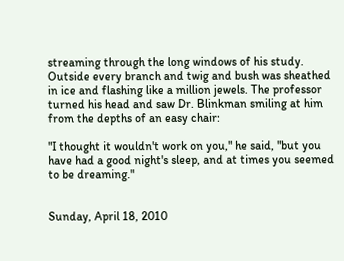streaming through the long windows of his study. Outside every branch and twig and bush was sheathed in ice and flashing like a million jewels. The professor turned his head and saw Dr. Blinkman smiling at him from the depths of an easy chair:

"I thought it wouldn't work on you," he said, "but you have had a good night's sleep, and at times you seemed to be dreaming."


Sunday, April 18, 2010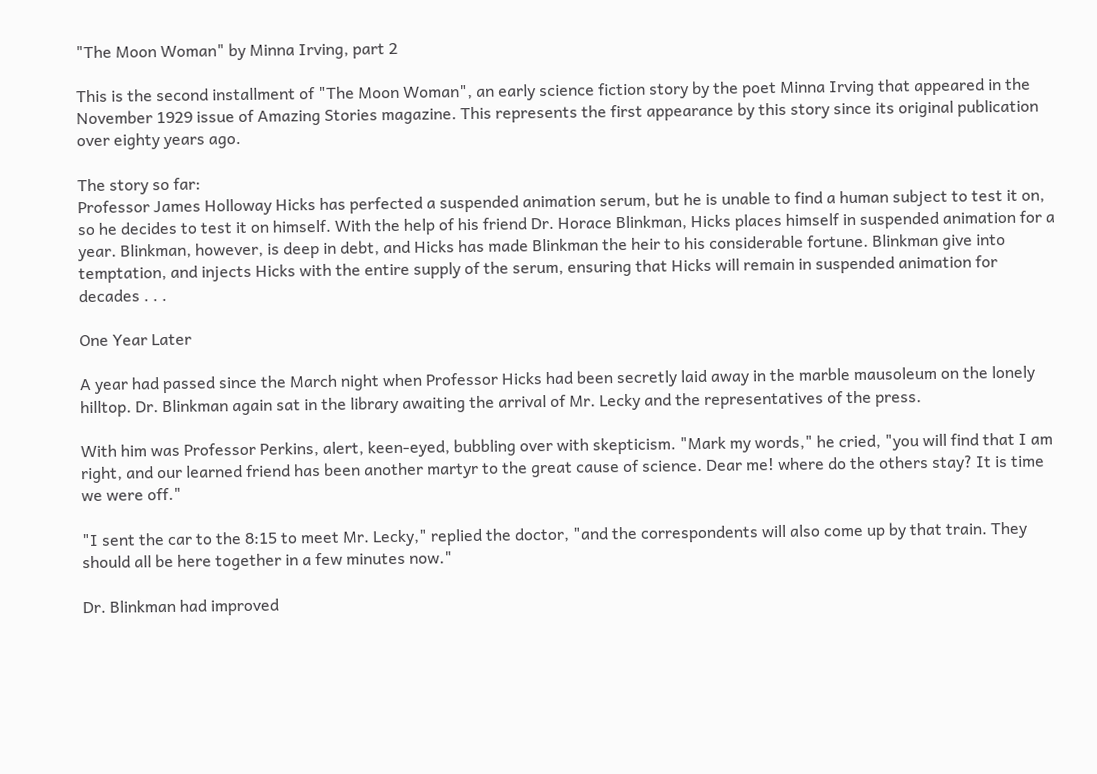"The Moon Woman" by Minna Irving, part 2

This is the second installment of "The Moon Woman", an early science fiction story by the poet Minna Irving that appeared in the November 1929 issue of Amazing Stories magazine. This represents the first appearance by this story since its original publication over eighty years ago.

The story so far:
Professor James Holloway Hicks has perfected a suspended animation serum, but he is unable to find a human subject to test it on, so he decides to test it on himself. With the help of his friend Dr. Horace Blinkman, Hicks places himself in suspended animation for a year. Blinkman, however, is deep in debt, and Hicks has made Blinkman the heir to his considerable fortune. Blinkman give into temptation, and injects Hicks with the entire supply of the serum, ensuring that Hicks will remain in suspended animation for decades . . .

One Year Later

A year had passed since the March night when Professor Hicks had been secretly laid away in the marble mausoleum on the lonely hilltop. Dr. Blinkman again sat in the library awaiting the arrival of Mr. Lecky and the representatives of the press.

With him was Professor Perkins, alert, keen-eyed, bubbling over with skepticism. "Mark my words," he cried, "you will find that I am right, and our learned friend has been another martyr to the great cause of science. Dear me! where do the others stay? It is time we were off."

"I sent the car to the 8:15 to meet Mr. Lecky," replied the doctor, "and the correspondents will also come up by that train. They should all be here together in a few minutes now."

Dr. Blinkman had improved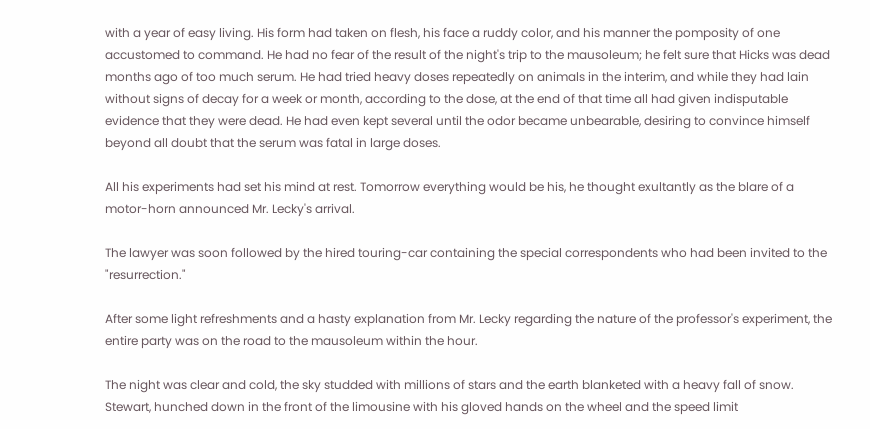with a year of easy living. His form had taken on flesh, his face a ruddy color, and his manner the pomposity of one accustomed to command. He had no fear of the result of the night's trip to the mausoleum; he felt sure that Hicks was dead months ago of too much serum. He had tried heavy doses repeatedly on animals in the interim, and while they had lain without signs of decay for a week or month, according to the dose, at the end of that time all had given indisputable evidence that they were dead. He had even kept several until the odor became unbearable, desiring to convince himself beyond all doubt that the serum was fatal in large doses.

All his experiments had set his mind at rest. Tomorrow everything would be his, he thought exultantly as the blare of a motor-horn announced Mr. Lecky's arrival.

The lawyer was soon followed by the hired touring-car containing the special correspondents who had been invited to the "resurrection."

After some light refreshments and a hasty explanation from Mr. Lecky regarding the nature of the professor's experiment, the entire party was on the road to the mausoleum within the hour.

The night was clear and cold, the sky studded with millions of stars and the earth blanketed with a heavy fall of snow. Stewart, hunched down in the front of the limousine with his gloved hands on the wheel and the speed limit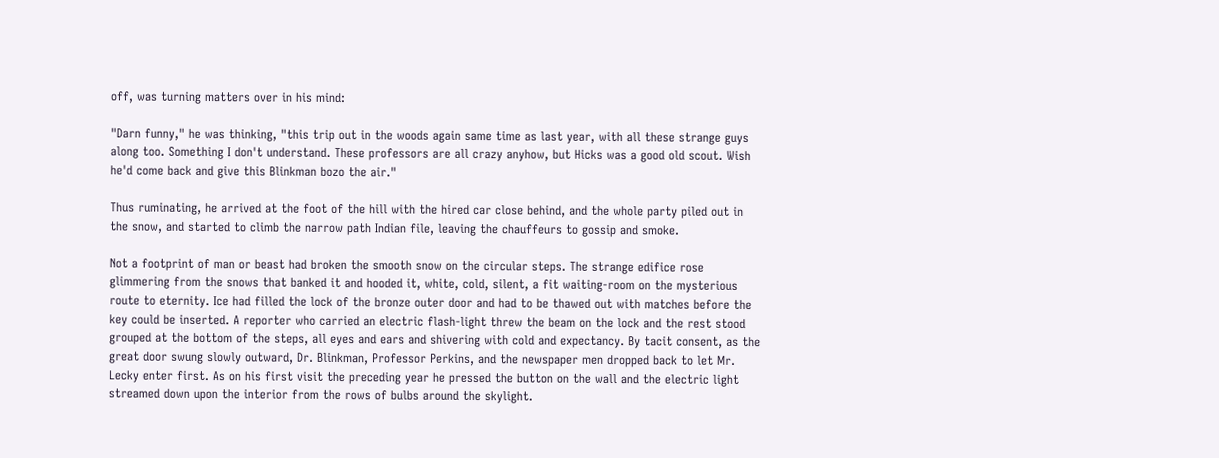off, was turning matters over in his mind:

"Darn funny," he was thinking, "this trip out in the woods again same time as last year, with all these strange guys along too. Something I don't understand. These professors are all crazy anyhow, but Hicks was a good old scout. Wish he'd come back and give this Blinkman bozo the air."

Thus ruminating, he arrived at the foot of the hill with the hired car close behind, and the whole party piled out in the snow, and started to climb the narrow path Indian file, leaving the chauffeurs to gossip and smoke.

Not a footprint of man or beast had broken the smooth snow on the circular steps. The strange edifice rose glimmering from the snows that banked it and hooded it, white, cold, silent, a fit waiting-room on the mysterious route to eternity. Ice had filled the lock of the bronze outer door and had to be thawed out with matches before the key could be inserted. A reporter who carried an electric flash-light threw the beam on the lock and the rest stood grouped at the bottom of the steps, all eyes and ears and shivering with cold and expectancy. By tacit consent, as the great door swung slowly outward, Dr. Blinkman, Professor Perkins, and the newspaper men dropped back to let Mr. Lecky enter first. As on his first visit the preceding year he pressed the button on the wall and the electric light streamed down upon the interior from the rows of bulbs around the skylight.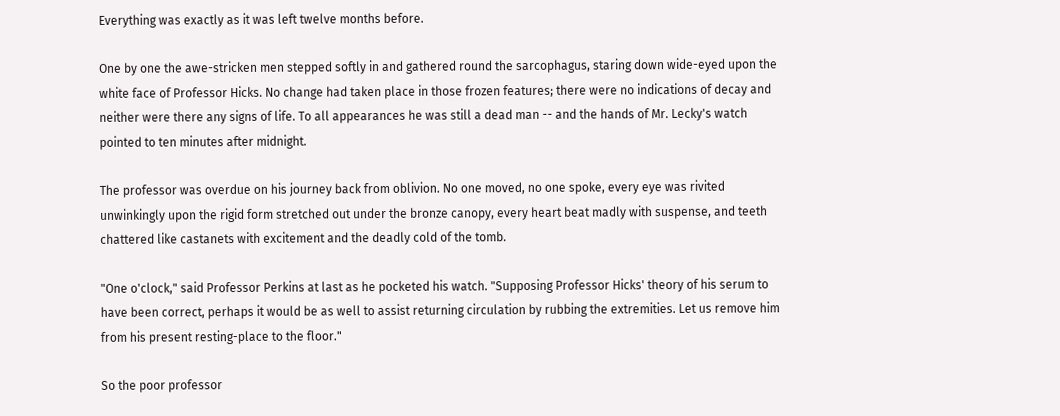Everything was exactly as it was left twelve months before.

One by one the awe-stricken men stepped softly in and gathered round the sarcophagus, staring down wide-eyed upon the white face of Professor Hicks. No change had taken place in those frozen features; there were no indications of decay and neither were there any signs of life. To all appearances he was still a dead man -- and the hands of Mr. Lecky's watch pointed to ten minutes after midnight.

The professor was overdue on his journey back from oblivion. No one moved, no one spoke, every eye was rivited unwinkingly upon the rigid form stretched out under the bronze canopy, every heart beat madly with suspense, and teeth chattered like castanets with excitement and the deadly cold of the tomb.

"One o'clock," said Professor Perkins at last as he pocketed his watch. "Supposing Professor Hicks' theory of his serum to have been correct, perhaps it would be as well to assist returning circulation by rubbing the extremities. Let us remove him from his present resting-place to the floor."

So the poor professor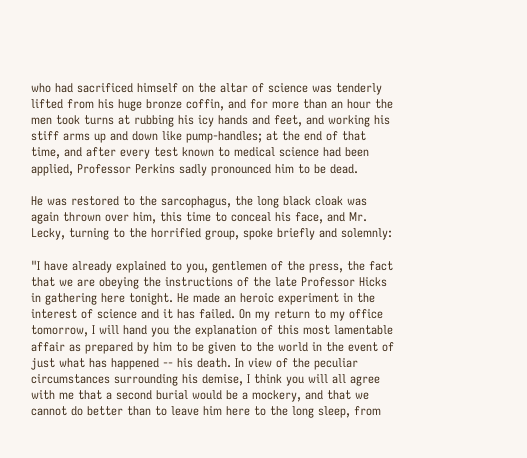who had sacrificed himself on the altar of science was tenderly lifted from his huge bronze coffin, and for more than an hour the men took turns at rubbing his icy hands and feet, and working his stiff arms up and down like pump-handles; at the end of that time, and after every test known to medical science had been applied, Professor Perkins sadly pronounced him to be dead.

He was restored to the sarcophagus, the long black cloak was again thrown over him, this time to conceal his face, and Mr. Lecky, turning to the horrified group, spoke briefly and solemnly:

"I have already explained to you, gentlemen of the press, the fact that we are obeying the instructions of the late Professor Hicks in gathering here tonight. He made an heroic experiment in the interest of science and it has failed. On my return to my office tomorrow, I will hand you the explanation of this most lamentable affair as prepared by him to be given to the world in the event of just what has happened -- his death. In view of the peculiar circumstances surrounding his demise, I think you will all agree with me that a second burial would be a mockery, and that we cannot do better than to leave him here to the long sleep, from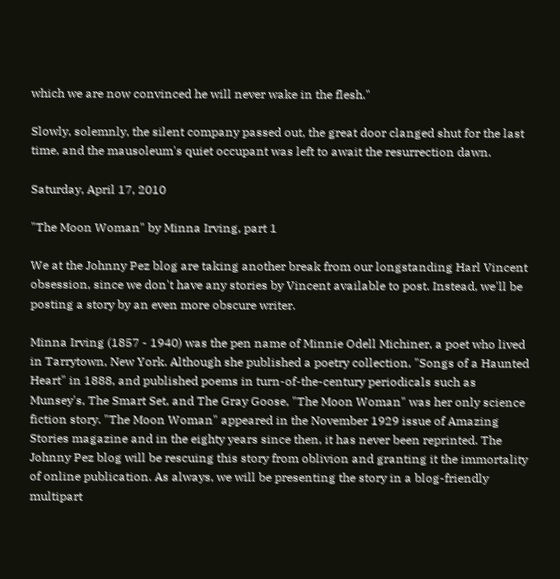which we are now convinced he will never wake in the flesh."

Slowly, solemnly, the silent company passed out, the great door clanged shut for the last time, and the mausoleum's quiet occupant was left to await the resurrection dawn.

Saturday, April 17, 2010

"The Moon Woman" by Minna Irving, part 1

We at the Johnny Pez blog are taking another break from our longstanding Harl Vincent obsession, since we don't have any stories by Vincent available to post. Instead, we'll be posting a story by an even more obscure writer.

Minna Irving (1857 - 1940) was the pen name of Minnie Odell Michiner, a poet who lived in Tarrytown, New York. Although she published a poetry collection, "Songs of a Haunted Heart" in 1888, and published poems in turn-of-the-century periodicals such as Munsey's, The Smart Set, and The Gray Goose, "The Moon Woman" was her only science fiction story. "The Moon Woman" appeared in the November 1929 issue of Amazing Stories magazine and in the eighty years since then, it has never been reprinted. The Johnny Pez blog will be rescuing this story from oblivion and granting it the immortality of online publication. As always, we will be presenting the story in a blog-friendly multipart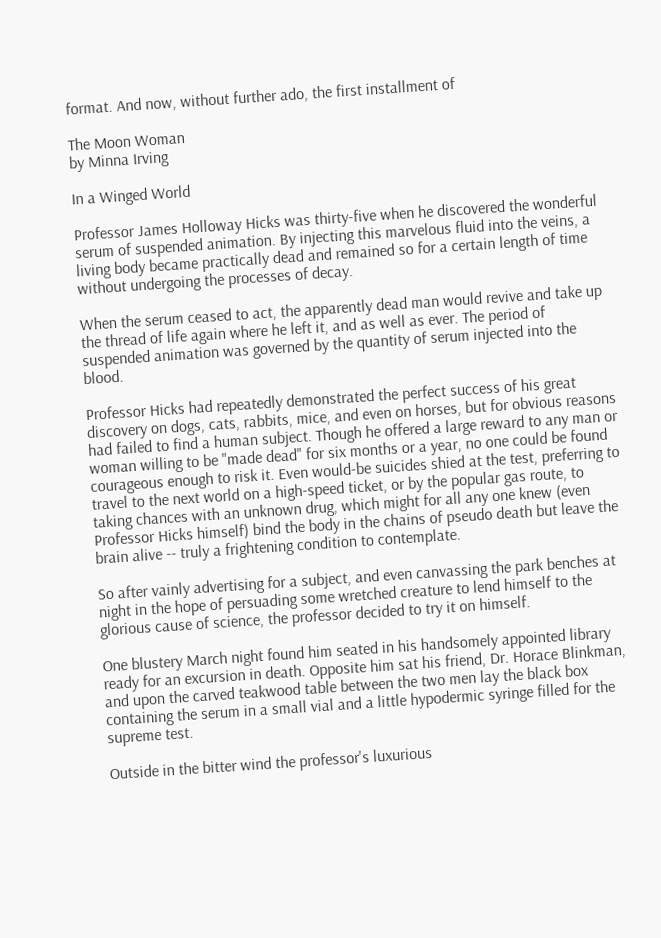format. And now, without further ado, the first installment of

The Moon Woman
by Minna Irving

In a Winged World

Professor James Holloway Hicks was thirty-five when he discovered the wonderful serum of suspended animation. By injecting this marvelous fluid into the veins, a living body became practically dead and remained so for a certain length of time without undergoing the processes of decay.

When the serum ceased to act, the apparently dead man would revive and take up the thread of life again where he left it, and as well as ever. The period of suspended animation was governed by the quantity of serum injected into the blood.

Professor Hicks had repeatedly demonstrated the perfect success of his great discovery on dogs, cats, rabbits, mice, and even on horses, but for obvious reasons had failed to find a human subject. Though he offered a large reward to any man or woman willing to be "made dead" for six months or a year, no one could be found courageous enough to risk it. Even would-be suicides shied at the test, preferring to travel to the next world on a high-speed ticket, or by the popular gas route, to taking chances with an unknown drug, which might for all any one knew (even Professor Hicks himself) bind the body in the chains of pseudo death but leave the brain alive -- truly a frightening condition to contemplate.

So after vainly advertising for a subject, and even canvassing the park benches at night in the hope of persuading some wretched creature to lend himself to the glorious cause of science, the professor decided to try it on himself.

One blustery March night found him seated in his handsomely appointed library ready for an excursion in death. Opposite him sat his friend, Dr. Horace Blinkman, and upon the carved teakwood table between the two men lay the black box containing the serum in a small vial and a little hypodermic syringe filled for the supreme test.

Outside in the bitter wind the professor's luxurious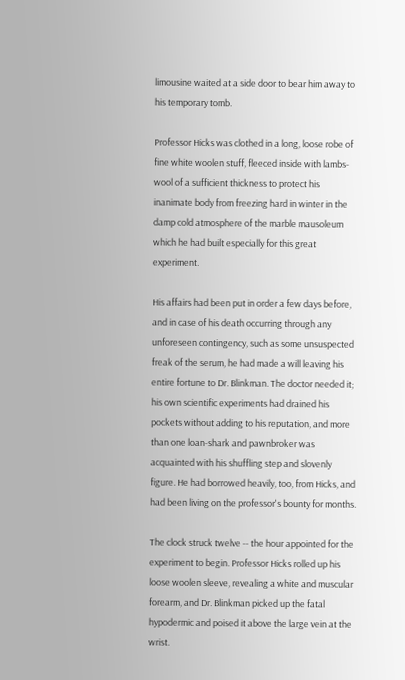limousine waited at a side door to bear him away to his temporary tomb.

Professor Hicks was clothed in a long, loose robe of fine white woolen stuff, fleeced inside with lambs-wool of a sufficient thickness to protect his inanimate body from freezing hard in winter in the damp cold atmosphere of the marble mausoleum which he had built especially for this great experiment.

His affairs had been put in order a few days before, and in case of his death occurring through any unforeseen contingency, such as some unsuspected freak of the serum, he had made a will leaving his entire fortune to Dr. Blinkman. The doctor needed it; his own scientific experiments had drained his pockets without adding to his reputation, and more than one loan-shark and pawnbroker was acquainted with his shuffling step and slovenly figure. He had borrowed heavily, too, from Hicks, and had been living on the professor's bounty for months.

The clock struck twelve -- the hour appointed for the experiment to begin. Professor Hicks rolled up his loose woolen sleeve, revealing a white and muscular forearm, and Dr. Blinkman picked up the fatal hypodermic and poised it above the large vein at the wrist.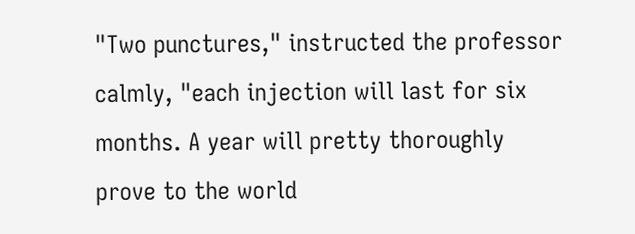"Two punctures," instructed the professor calmly, "each injection will last for six months. A year will pretty thoroughly prove to the world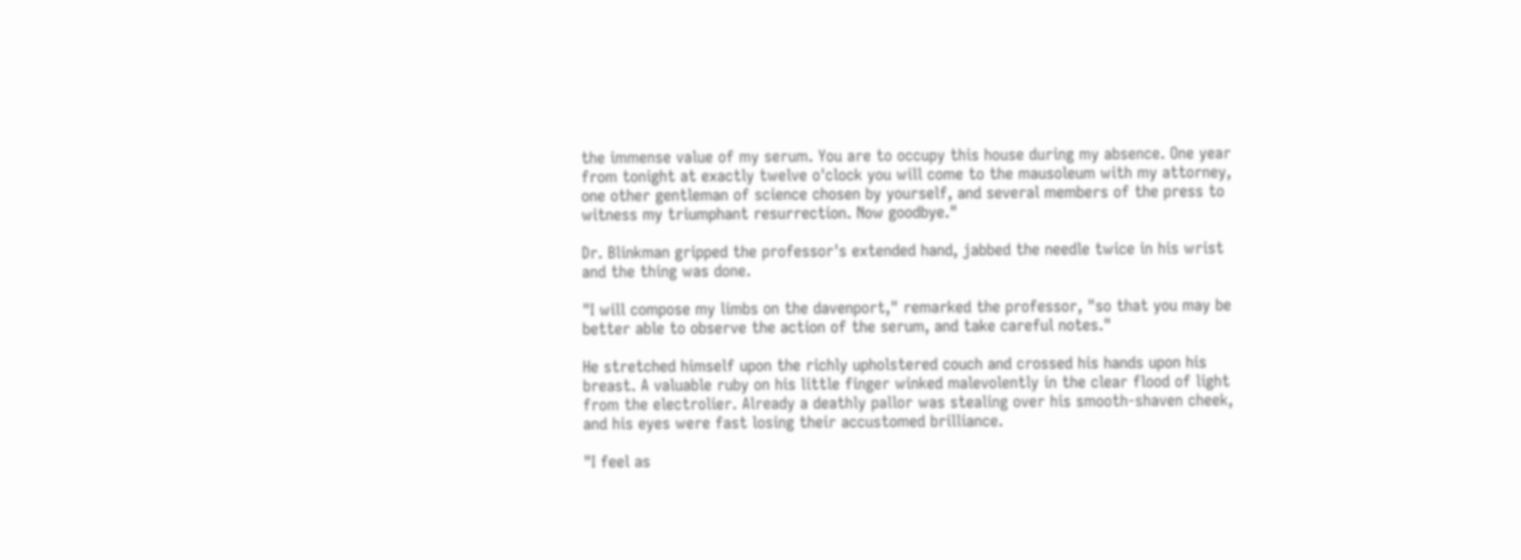the immense value of my serum. You are to occupy this house during my absence. One year from tonight at exactly twelve o'clock you will come to the mausoleum with my attorney, one other gentleman of science chosen by yourself, and several members of the press to witness my triumphant resurrection. Now goodbye."

Dr. Blinkman gripped the professor's extended hand, jabbed the needle twice in his wrist and the thing was done.

"I will compose my limbs on the davenport," remarked the professor, "so that you may be better able to observe the action of the serum, and take careful notes."

He stretched himself upon the richly upholstered couch and crossed his hands upon his breast. A valuable ruby on his little finger winked malevolently in the clear flood of light from the electrolier. Already a deathly pallor was stealing over his smooth-shaven cheek, and his eyes were fast losing their accustomed brilliance.

"I feel as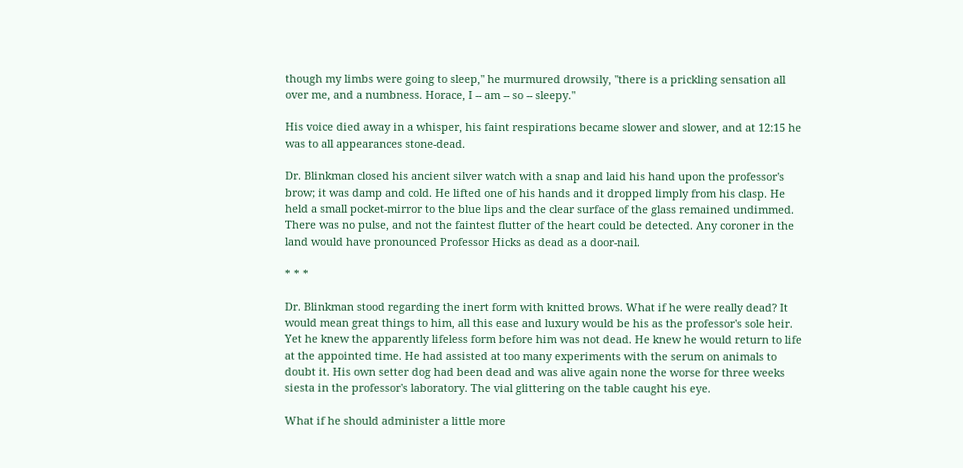though my limbs were going to sleep," he murmured drowsily, "there is a prickling sensation all over me, and a numbness. Horace, I -- am -- so -- sleepy."

His voice died away in a whisper, his faint respirations became slower and slower, and at 12:15 he was to all appearances stone-dead.

Dr. Blinkman closed his ancient silver watch with a snap and laid his hand upon the professor's brow; it was damp and cold. He lifted one of his hands and it dropped limply from his clasp. He held a small pocket-mirror to the blue lips and the clear surface of the glass remained undimmed. There was no pulse, and not the faintest flutter of the heart could be detected. Any coroner in the land would have pronounced Professor Hicks as dead as a door-nail.

* * *

Dr. Blinkman stood regarding the inert form with knitted brows. What if he were really dead? It would mean great things to him, all this ease and luxury would be his as the professor's sole heir. Yet he knew the apparently lifeless form before him was not dead. He knew he would return to life at the appointed time. He had assisted at too many experiments with the serum on animals to doubt it. His own setter dog had been dead and was alive again none the worse for three weeks siesta in the professor's laboratory. The vial glittering on the table caught his eye.

What if he should administer a little more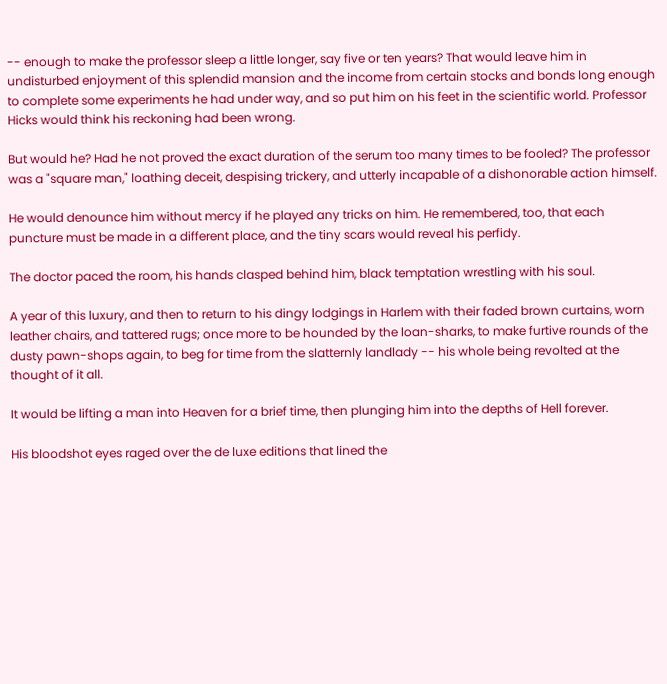-- enough to make the professor sleep a little longer, say five or ten years? That would leave him in undisturbed enjoyment of this splendid mansion and the income from certain stocks and bonds long enough to complete some experiments he had under way, and so put him on his feet in the scientific world. Professor Hicks would think his reckoning had been wrong.

But would he? Had he not proved the exact duration of the serum too many times to be fooled? The professor was a "square man," loathing deceit, despising trickery, and utterly incapable of a dishonorable action himself.

He would denounce him without mercy if he played any tricks on him. He remembered, too, that each puncture must be made in a different place, and the tiny scars would reveal his perfidy.

The doctor paced the room, his hands clasped behind him, black temptation wrestling with his soul.

A year of this luxury, and then to return to his dingy lodgings in Harlem with their faded brown curtains, worn leather chairs, and tattered rugs; once more to be hounded by the loan-sharks, to make furtive rounds of the dusty pawn-shops again, to beg for time from the slatternly landlady -- his whole being revolted at the thought of it all.

It would be lifting a man into Heaven for a brief time, then plunging him into the depths of Hell forever.

His bloodshot eyes raged over the de luxe editions that lined the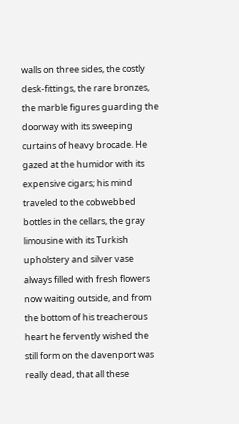walls on three sides, the costly desk-fittings, the rare bronzes, the marble figures guarding the doorway with its sweeping curtains of heavy brocade. He gazed at the humidor with its expensive cigars; his mind traveled to the cobwebbed bottles in the cellars, the gray limousine with its Turkish upholstery and silver vase always filled with fresh flowers now waiting outside, and from the bottom of his treacherous heart he fervently wished the still form on the davenport was really dead, that all these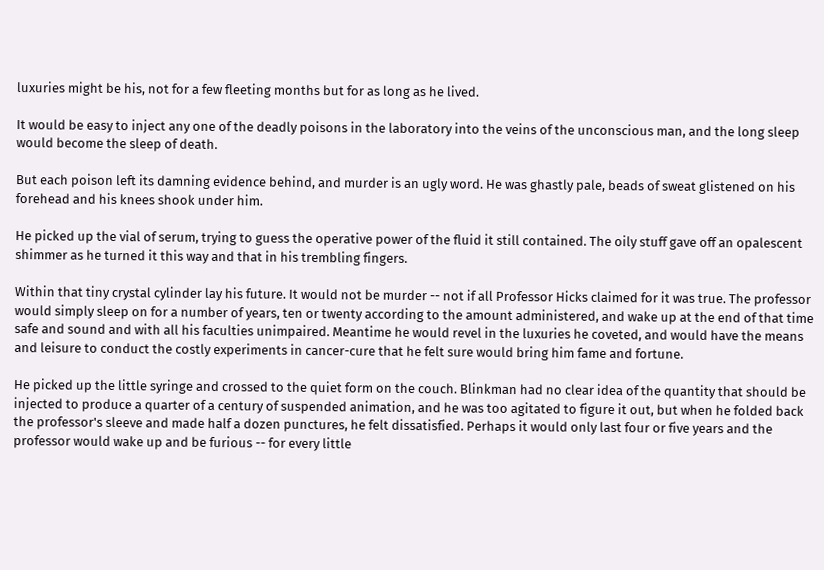luxuries might be his, not for a few fleeting months but for as long as he lived.

It would be easy to inject any one of the deadly poisons in the laboratory into the veins of the unconscious man, and the long sleep would become the sleep of death.

But each poison left its damning evidence behind, and murder is an ugly word. He was ghastly pale, beads of sweat glistened on his forehead and his knees shook under him.

He picked up the vial of serum, trying to guess the operative power of the fluid it still contained. The oily stuff gave off an opalescent shimmer as he turned it this way and that in his trembling fingers.

Within that tiny crystal cylinder lay his future. It would not be murder -- not if all Professor Hicks claimed for it was true. The professor would simply sleep on for a number of years, ten or twenty according to the amount administered, and wake up at the end of that time safe and sound and with all his faculties unimpaired. Meantime he would revel in the luxuries he coveted, and would have the means and leisure to conduct the costly experiments in cancer-cure that he felt sure would bring him fame and fortune.

He picked up the little syringe and crossed to the quiet form on the couch. Blinkman had no clear idea of the quantity that should be injected to produce a quarter of a century of suspended animation, and he was too agitated to figure it out, but when he folded back the professor's sleeve and made half a dozen punctures, he felt dissatisfied. Perhaps it would only last four or five years and the professor would wake up and be furious -- for every little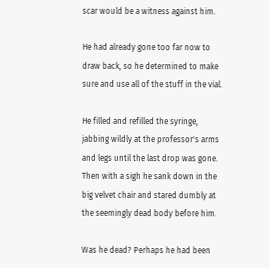scar would be a witness against him.

He had already gone too far now to draw back, so he determined to make sure and use all of the stuff in the vial.

He filled and refilled the syringe, jabbing wildly at the professor's arms and legs until the last drop was gone. Then with a sigh he sank down in the big velvet chair and stared dumbly at the seemingly dead body before him.

Was he dead? Perhaps he had been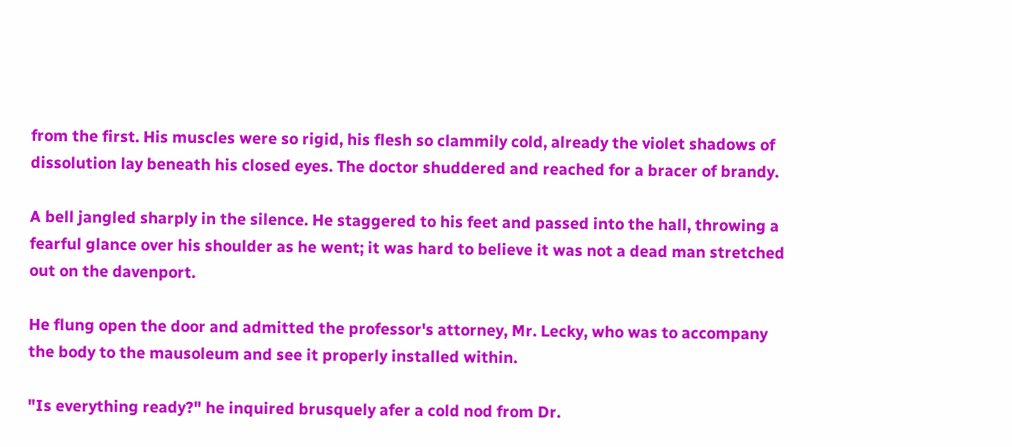from the first. His muscles were so rigid, his flesh so clammily cold, already the violet shadows of dissolution lay beneath his closed eyes. The doctor shuddered and reached for a bracer of brandy.

A bell jangled sharply in the silence. He staggered to his feet and passed into the hall, throwing a fearful glance over his shoulder as he went; it was hard to believe it was not a dead man stretched out on the davenport.

He flung open the door and admitted the professor's attorney, Mr. Lecky, who was to accompany the body to the mausoleum and see it properly installed within.

"Is everything ready?" he inquired brusquely afer a cold nod from Dr.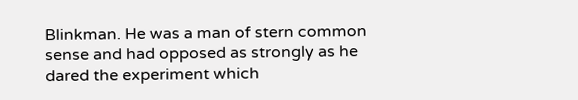Blinkman. He was a man of stern common sense and had opposed as strongly as he dared the experiment which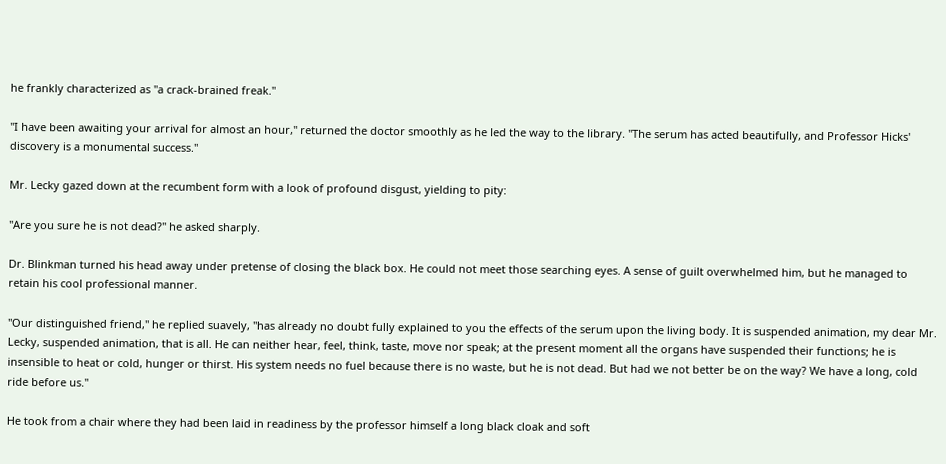he frankly characterized as "a crack-brained freak."

"I have been awaiting your arrival for almost an hour," returned the doctor smoothly as he led the way to the library. "The serum has acted beautifully, and Professor Hicks' discovery is a monumental success."

Mr. Lecky gazed down at the recumbent form with a look of profound disgust, yielding to pity:

"Are you sure he is not dead?" he asked sharply.

Dr. Blinkman turned his head away under pretense of closing the black box. He could not meet those searching eyes. A sense of guilt overwhelmed him, but he managed to retain his cool professional manner.

"Our distinguished friend," he replied suavely, "has already no doubt fully explained to you the effects of the serum upon the living body. It is suspended animation, my dear Mr. Lecky, suspended animation, that is all. He can neither hear, feel, think, taste, move nor speak; at the present moment all the organs have suspended their functions; he is insensible to heat or cold, hunger or thirst. His system needs no fuel because there is no waste, but he is not dead. But had we not better be on the way? We have a long, cold ride before us."

He took from a chair where they had been laid in readiness by the professor himself a long black cloak and soft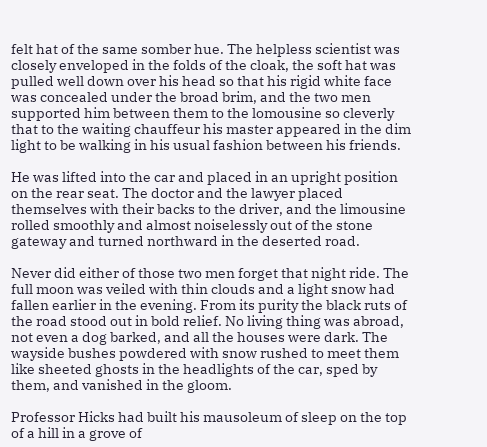felt hat of the same somber hue. The helpless scientist was closely enveloped in the folds of the cloak, the soft hat was pulled well down over his head so that his rigid white face was concealed under the broad brim, and the two men supported him between them to the lomousine so cleverly that to the waiting chauffeur his master appeared in the dim light to be walking in his usual fashion between his friends.

He was lifted into the car and placed in an upright position on the rear seat. The doctor and the lawyer placed themselves with their backs to the driver, and the limousine rolled smoothly and almost noiselessly out of the stone gateway and turned northward in the deserted road.

Never did either of those two men forget that night ride. The full moon was veiled with thin clouds and a light snow had fallen earlier in the evening. From its purity the black ruts of the road stood out in bold relief. No living thing was abroad, not even a dog barked, and all the houses were dark. The wayside bushes powdered with snow rushed to meet them like sheeted ghosts in the headlights of the car, sped by them, and vanished in the gloom.

Professor Hicks had built his mausoleum of sleep on the top of a hill in a grove of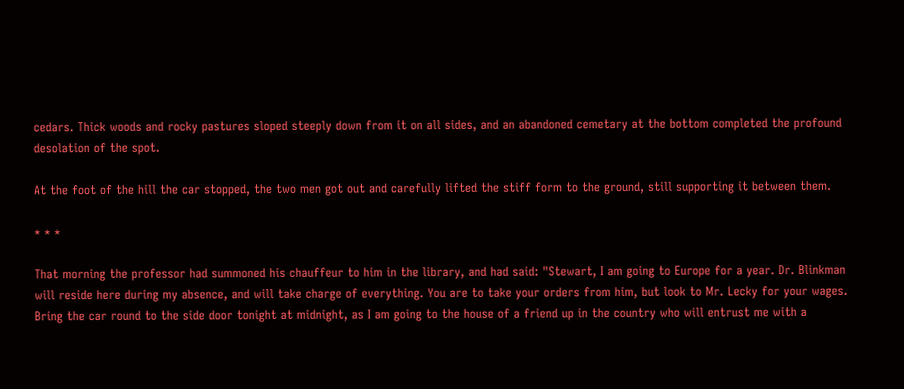cedars. Thick woods and rocky pastures sloped steeply down from it on all sides, and an abandoned cemetary at the bottom completed the profound desolation of the spot.

At the foot of the hill the car stopped, the two men got out and carefully lifted the stiff form to the ground, still supporting it between them.

* * *

That morning the professor had summoned his chauffeur to him in the library, and had said: "Stewart, I am going to Europe for a year. Dr. Blinkman will reside here during my absence, and will take charge of everything. You are to take your orders from him, but look to Mr. Lecky for your wages. Bring the car round to the side door tonight at midnight, as I am going to the house of a friend up in the country who will entrust me with a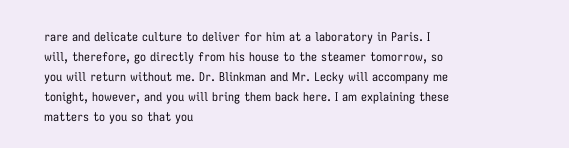rare and delicate culture to deliver for him at a laboratory in Paris. I will, therefore, go directly from his house to the steamer tomorrow, so you will return without me. Dr. Blinkman and Mr. Lecky will accompany me tonight, however, and you will bring them back here. I am explaining these matters to you so that you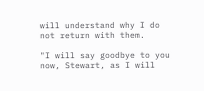will understand why I do not return with them.

"I will say goodbye to you now, Stewart, as I will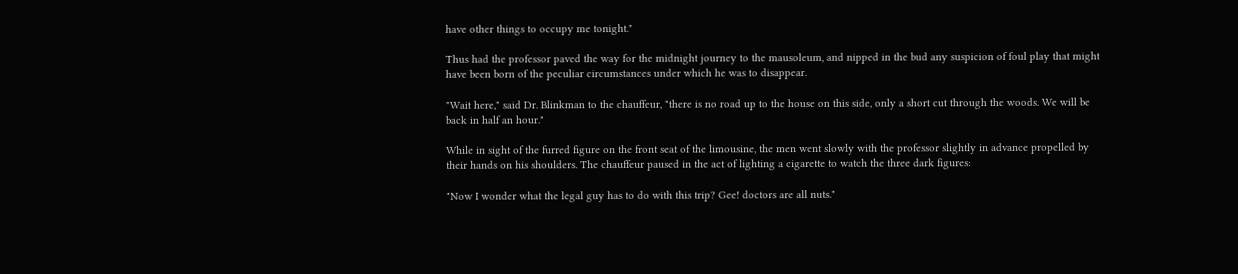have other things to occupy me tonight."

Thus had the professor paved the way for the midnight journey to the mausoleum, and nipped in the bud any suspicion of foul play that might have been born of the peculiar circumstances under which he was to disappear.

"Wait here," said Dr. Blinkman to the chauffeur, "there is no road up to the house on this side, only a short cut through the woods. We will be back in half an hour."

While in sight of the furred figure on the front seat of the limousine, the men went slowly with the professor slightly in advance propelled by their hands on his shoulders. The chauffeur paused in the act of lighting a cigarette to watch the three dark figures:

"Now I wonder what the legal guy has to do with this trip? Gee! doctors are all nuts."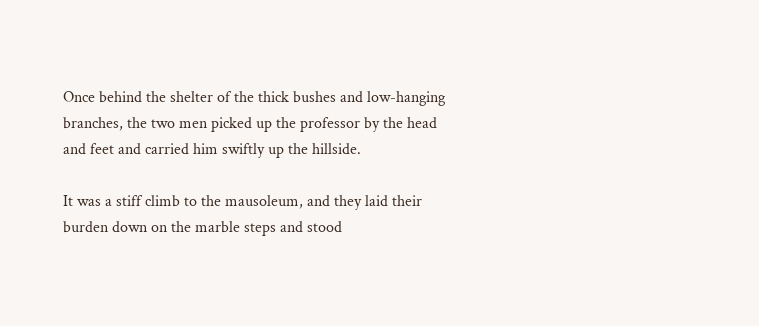Once behind the shelter of the thick bushes and low-hanging branches, the two men picked up the professor by the head and feet and carried him swiftly up the hillside.

It was a stiff climb to the mausoleum, and they laid their burden down on the marble steps and stood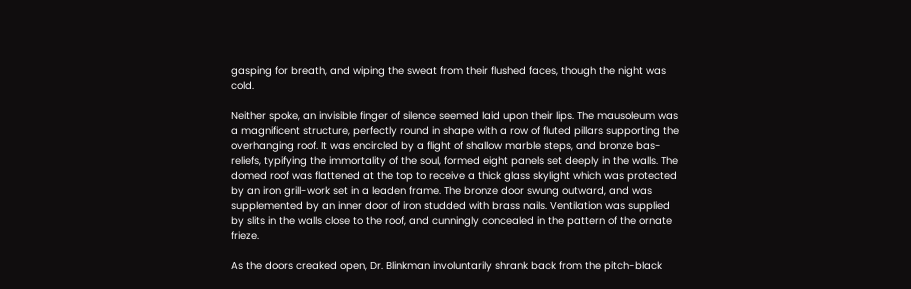gasping for breath, and wiping the sweat from their flushed faces, though the night was cold.

Neither spoke, an invisible finger of silence seemed laid upon their lips. The mausoleum was a magnificent structure, perfectly round in shape with a row of fluted pillars supporting the overhanging roof. It was encircled by a flight of shallow marble steps, and bronze bas-reliefs, typifying the immortality of the soul, formed eight panels set deeply in the walls. The domed roof was flattened at the top to receive a thick glass skylight which was protected by an iron grill-work set in a leaden frame. The bronze door swung outward, and was supplemented by an inner door of iron studded with brass nails. Ventilation was supplied by slits in the walls close to the roof, and cunningly concealed in the pattern of the ornate frieze.

As the doors creaked open, Dr. Blinkman involuntarily shrank back from the pitch-black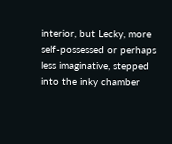interior, but Lecky, more self-possessed or perhaps less imaginative, stepped into the inky chamber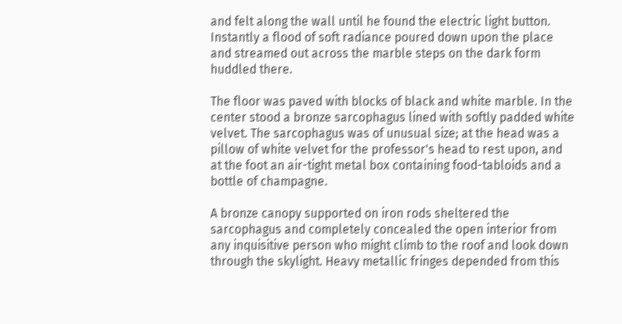and felt along the wall until he found the electric light button. Instantly a flood of soft radiance poured down upon the place and streamed out across the marble steps on the dark form huddled there.

The floor was paved with blocks of black and white marble. In the center stood a bronze sarcophagus lined with softly padded white velvet. The sarcophagus was of unusual size; at the head was a pillow of white velvet for the professor's head to rest upon, and at the foot an air-tight metal box containing food-tabloids and a bottle of champagne.

A bronze canopy supported on iron rods sheltered the sarcophagus and completely concealed the open interior from any inquisitive person who might climb to the roof and look down through the skylight. Heavy metallic fringes depended from this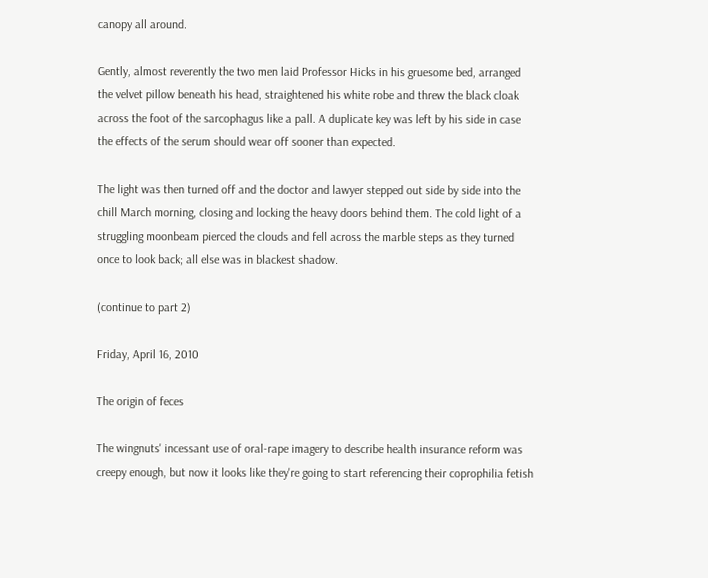canopy all around.

Gently, almost reverently the two men laid Professor Hicks in his gruesome bed, arranged the velvet pillow beneath his head, straightened his white robe and threw the black cloak across the foot of the sarcophagus like a pall. A duplicate key was left by his side in case the effects of the serum should wear off sooner than expected.

The light was then turned off and the doctor and lawyer stepped out side by side into the chill March morning, closing and locking the heavy doors behind them. The cold light of a struggling moonbeam pierced the clouds and fell across the marble steps as they turned once to look back; all else was in blackest shadow.

(continue to part 2)

Friday, April 16, 2010

The origin of feces

The wingnuts' incessant use of oral-rape imagery to describe health insurance reform was creepy enough, but now it looks like they're going to start referencing their coprophilia fetish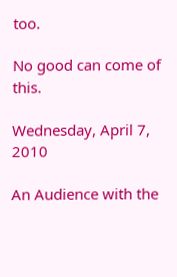too.

No good can come of this.

Wednesday, April 7, 2010

An Audience with the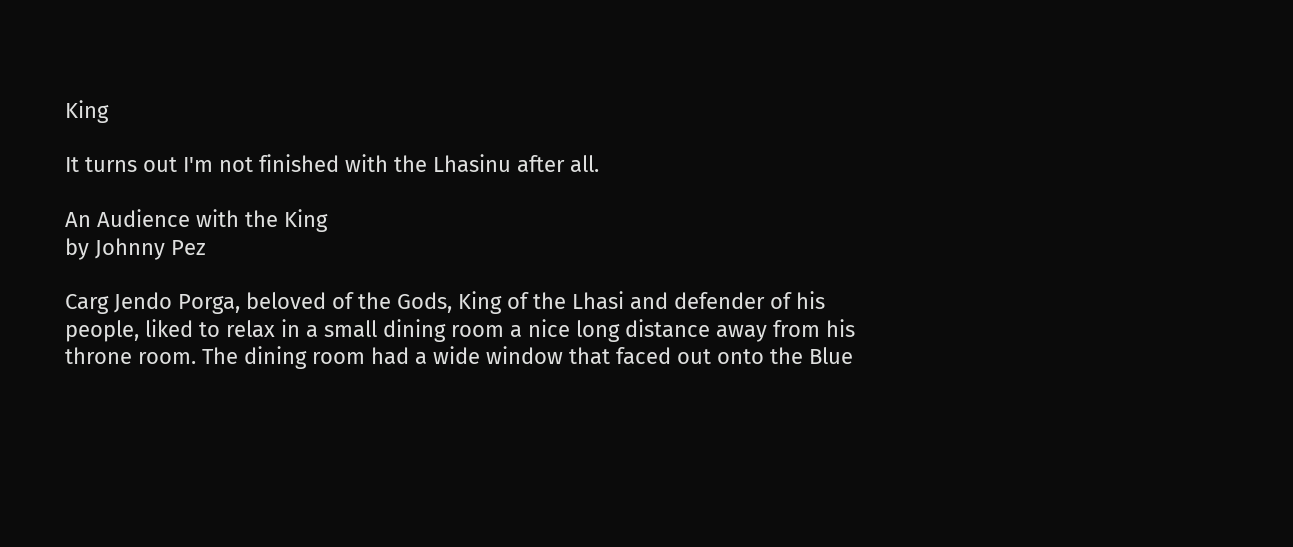King

It turns out I'm not finished with the Lhasinu after all.

An Audience with the King
by Johnny Pez

Carg Jendo Porga, beloved of the Gods, King of the Lhasi and defender of his people, liked to relax in a small dining room a nice long distance away from his throne room. The dining room had a wide window that faced out onto the Blue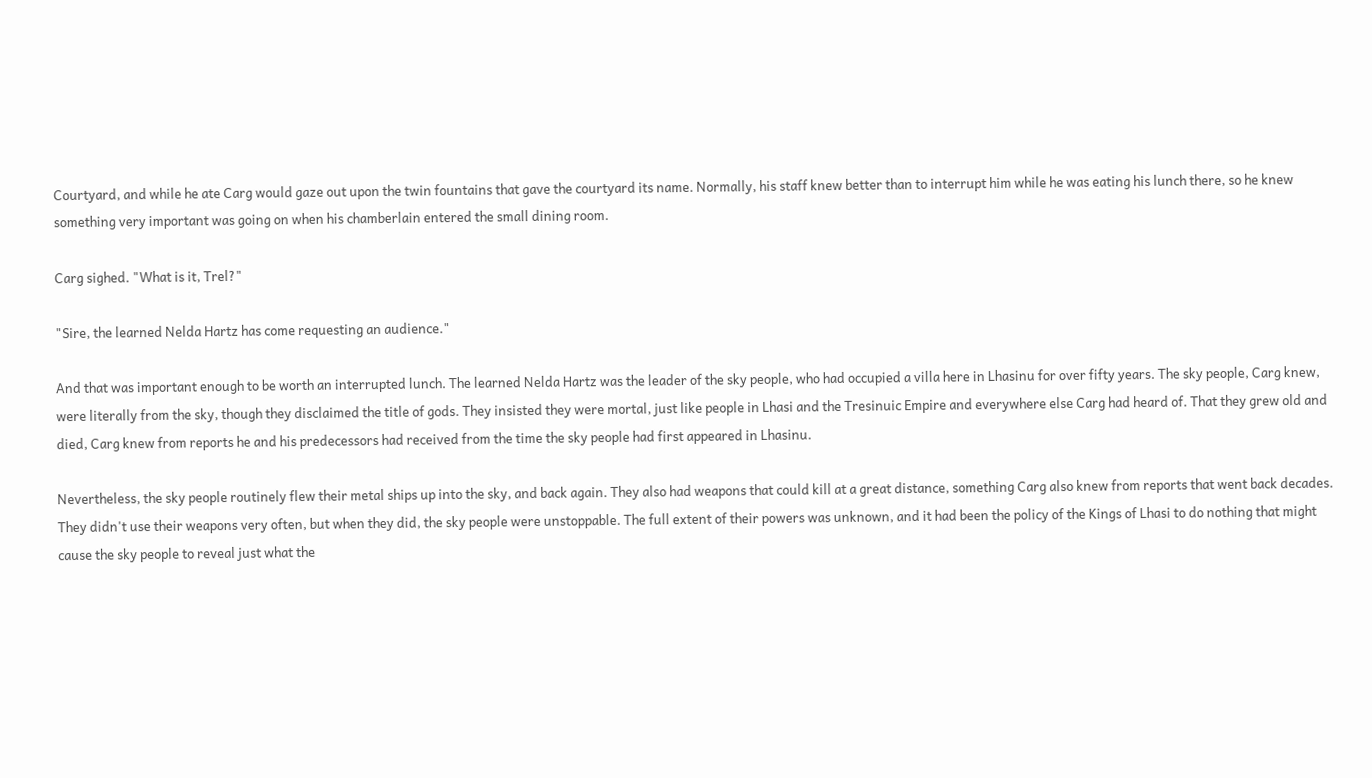Courtyard, and while he ate Carg would gaze out upon the twin fountains that gave the courtyard its name. Normally, his staff knew better than to interrupt him while he was eating his lunch there, so he knew something very important was going on when his chamberlain entered the small dining room.

Carg sighed. "What is it, Trel?"

"Sire, the learned Nelda Hartz has come requesting an audience."

And that was important enough to be worth an interrupted lunch. The learned Nelda Hartz was the leader of the sky people, who had occupied a villa here in Lhasinu for over fifty years. The sky people, Carg knew, were literally from the sky, though they disclaimed the title of gods. They insisted they were mortal, just like people in Lhasi and the Tresinuic Empire and everywhere else Carg had heard of. That they grew old and died, Carg knew from reports he and his predecessors had received from the time the sky people had first appeared in Lhasinu.

Nevertheless, the sky people routinely flew their metal ships up into the sky, and back again. They also had weapons that could kill at a great distance, something Carg also knew from reports that went back decades. They didn't use their weapons very often, but when they did, the sky people were unstoppable. The full extent of their powers was unknown, and it had been the policy of the Kings of Lhasi to do nothing that might cause the sky people to reveal just what the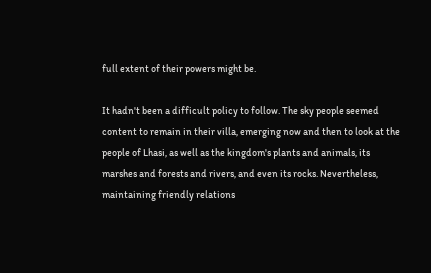full extent of their powers might be.

It hadn't been a difficult policy to follow. The sky people seemed content to remain in their villa, emerging now and then to look at the people of Lhasi, as well as the kingdom's plants and animals, its marshes and forests and rivers, and even its rocks. Nevertheless, maintaining friendly relations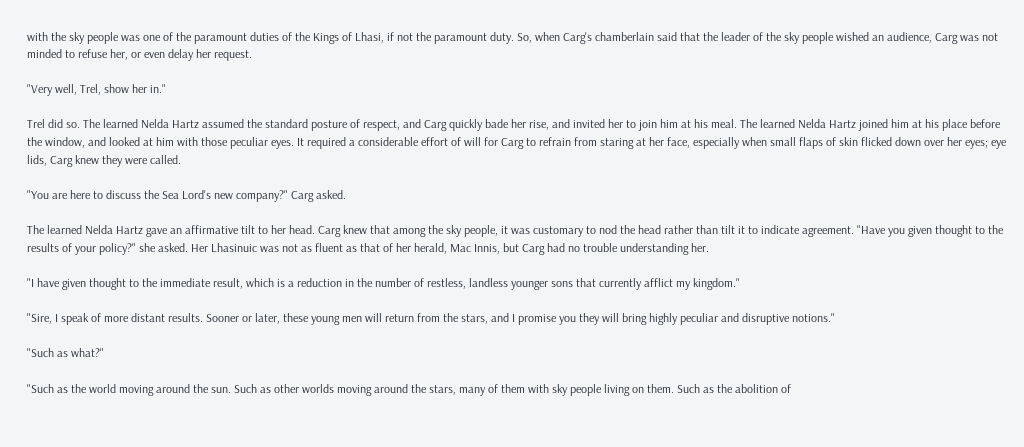with the sky people was one of the paramount duties of the Kings of Lhasi, if not the paramount duty. So, when Carg's chamberlain said that the leader of the sky people wished an audience, Carg was not minded to refuse her, or even delay her request.

"Very well, Trel, show her in."

Trel did so. The learned Nelda Hartz assumed the standard posture of respect, and Carg quickly bade her rise, and invited her to join him at his meal. The learned Nelda Hartz joined him at his place before the window, and looked at him with those peculiar eyes. It required a considerable effort of will for Carg to refrain from staring at her face, especially when small flaps of skin flicked down over her eyes; eye lids, Carg knew they were called.

"You are here to discuss the Sea Lord's new company?" Carg asked.

The learned Nelda Hartz gave an affirmative tilt to her head. Carg knew that among the sky people, it was customary to nod the head rather than tilt it to indicate agreement. "Have you given thought to the results of your policy?" she asked. Her Lhasinuic was not as fluent as that of her herald, Mac Innis, but Carg had no trouble understanding her.

"I have given thought to the immediate result, which is a reduction in the number of restless, landless younger sons that currently afflict my kingdom."

"Sire, I speak of more distant results. Sooner or later, these young men will return from the stars, and I promise you they will bring highly peculiar and disruptive notions."

"Such as what?"

"Such as the world moving around the sun. Such as other worlds moving around the stars, many of them with sky people living on them. Such as the abolition of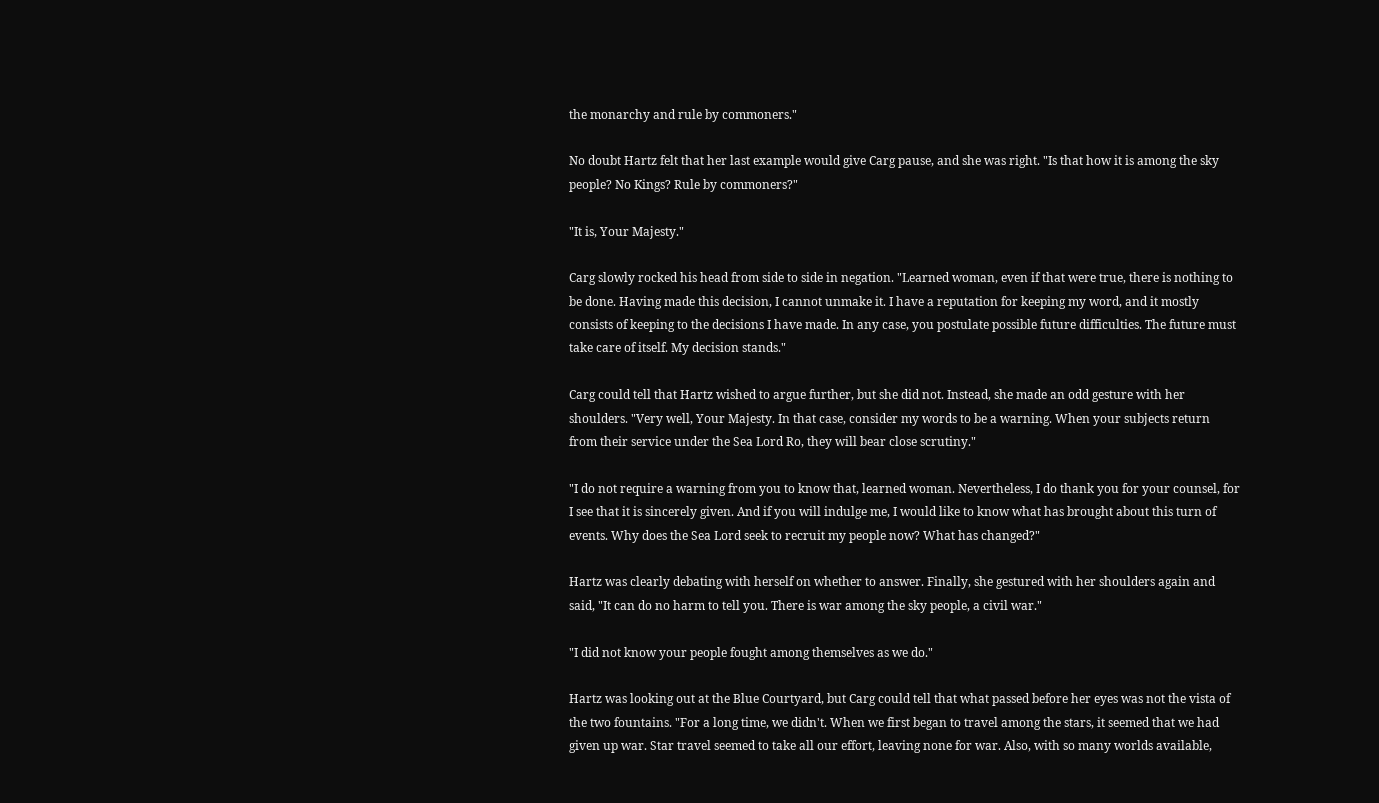the monarchy and rule by commoners."

No doubt Hartz felt that her last example would give Carg pause, and she was right. "Is that how it is among the sky people? No Kings? Rule by commoners?"

"It is, Your Majesty."

Carg slowly rocked his head from side to side in negation. "Learned woman, even if that were true, there is nothing to be done. Having made this decision, I cannot unmake it. I have a reputation for keeping my word, and it mostly consists of keeping to the decisions I have made. In any case, you postulate possible future difficulties. The future must take care of itself. My decision stands."

Carg could tell that Hartz wished to argue further, but she did not. Instead, she made an odd gesture with her shoulders. "Very well, Your Majesty. In that case, consider my words to be a warning. When your subjects return from their service under the Sea Lord Ro, they will bear close scrutiny."

"I do not require a warning from you to know that, learned woman. Nevertheless, I do thank you for your counsel, for I see that it is sincerely given. And if you will indulge me, I would like to know what has brought about this turn of events. Why does the Sea Lord seek to recruit my people now? What has changed?"

Hartz was clearly debating with herself on whether to answer. Finally, she gestured with her shoulders again and said, "It can do no harm to tell you. There is war among the sky people, a civil war."

"I did not know your people fought among themselves as we do."

Hartz was looking out at the Blue Courtyard, but Carg could tell that what passed before her eyes was not the vista of the two fountains. "For a long time, we didn't. When we first began to travel among the stars, it seemed that we had given up war. Star travel seemed to take all our effort, leaving none for war. Also, with so many worlds available,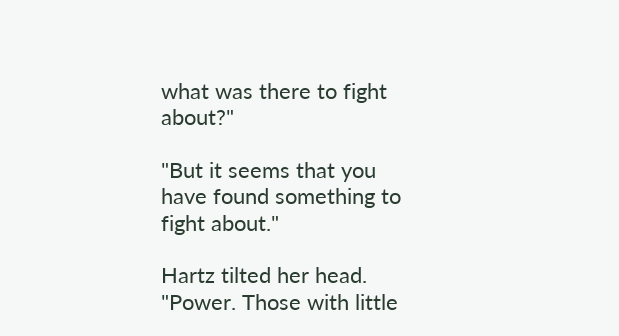what was there to fight about?"

"But it seems that you have found something to fight about."

Hartz tilted her head. "Power. Those with little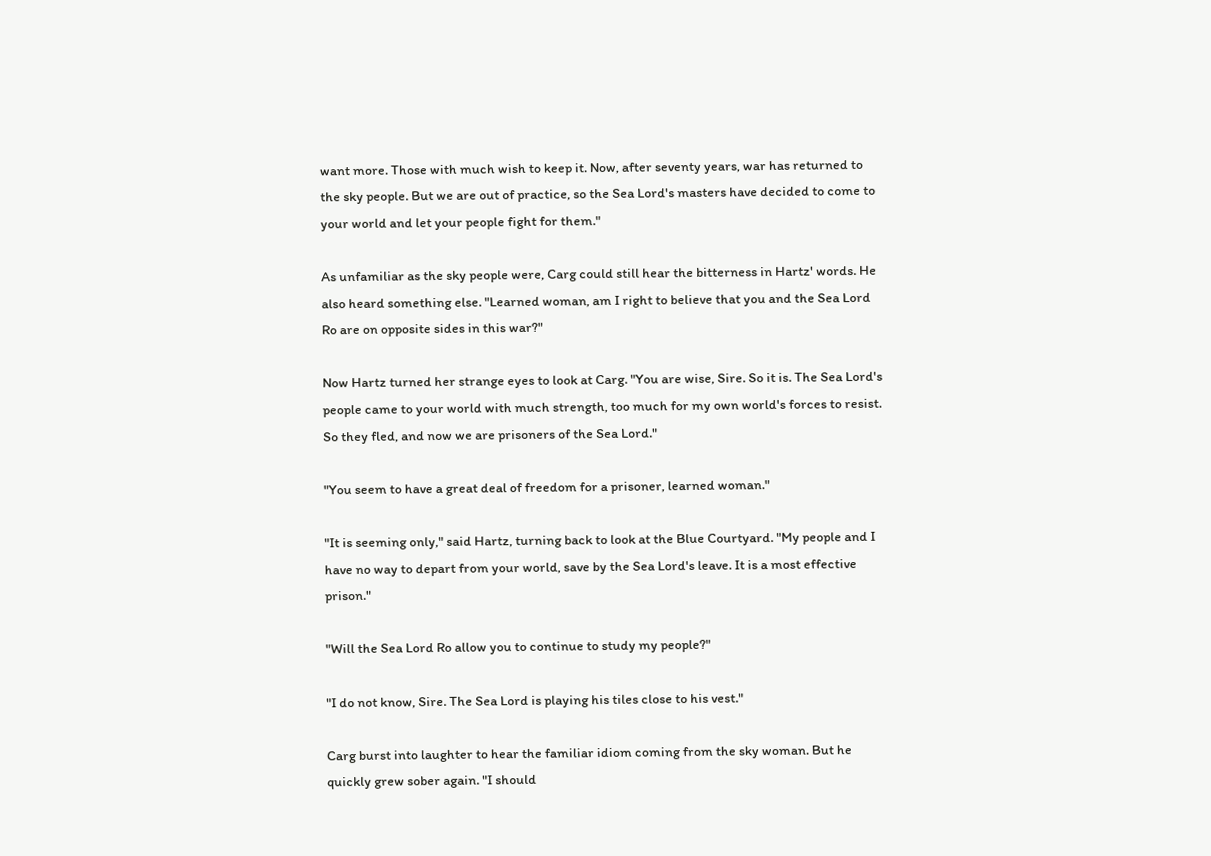want more. Those with much wish to keep it. Now, after seventy years, war has returned to the sky people. But we are out of practice, so the Sea Lord's masters have decided to come to your world and let your people fight for them."

As unfamiliar as the sky people were, Carg could still hear the bitterness in Hartz' words. He also heard something else. "Learned woman, am I right to believe that you and the Sea Lord Ro are on opposite sides in this war?"

Now Hartz turned her strange eyes to look at Carg. "You are wise, Sire. So it is. The Sea Lord's people came to your world with much strength, too much for my own world's forces to resist. So they fled, and now we are prisoners of the Sea Lord."

"You seem to have a great deal of freedom for a prisoner, learned woman."

"It is seeming only," said Hartz, turning back to look at the Blue Courtyard. "My people and I have no way to depart from your world, save by the Sea Lord's leave. It is a most effective prison."

"Will the Sea Lord Ro allow you to continue to study my people?"

"I do not know, Sire. The Sea Lord is playing his tiles close to his vest."

Carg burst into laughter to hear the familiar idiom coming from the sky woman. But he quickly grew sober again. "I should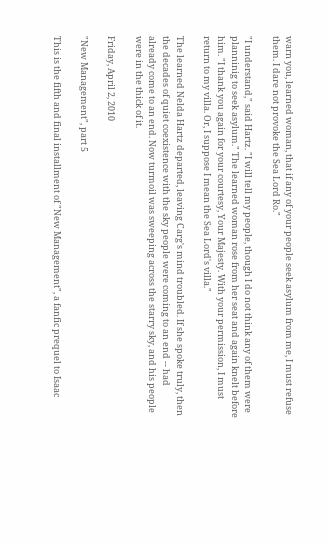warn you, learned woman, that if any of your people seek asylum from me, I must refuse them. I dare not provoke the Sea Lord Ro."

"I understand," said Hartz. "I will tell my people, though I do not think any of them were planninig to seek asylum." The learned woman rose from her seat and again knelt before him. "I thank you again for your courtesy, Your Majesty. With your permission, I must return to my villa. Or, I suppose I mean the Sea Lord's villa."

The learned Nelda Hartz departed, leaving Carg's mind troubled. If she spoke truly, then the decades of quiet coexistence with the sky people were coming to an end -- had already come to an end. Now turmoil was sweeping across the starry sky, and his people were in the thick of it.

Friday, April 2, 2010

"New Management", part 5

This is the fifth and final installment of "New Management", a fanfic prequel to Isaac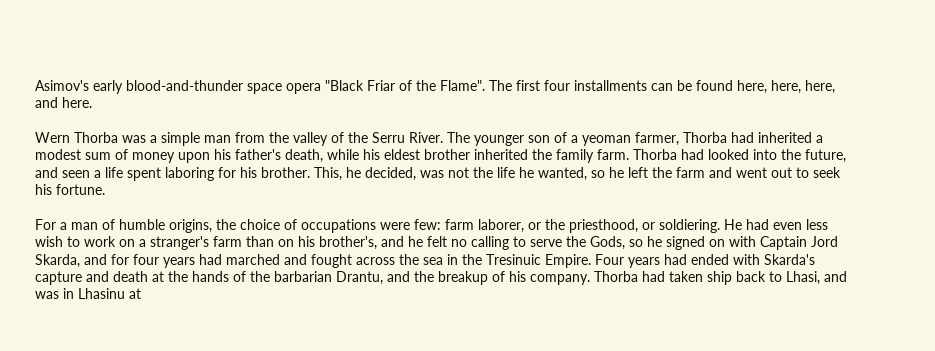Asimov's early blood-and-thunder space opera "Black Friar of the Flame". The first four installments can be found here, here, here, and here.

Wern Thorba was a simple man from the valley of the Serru River. The younger son of a yeoman farmer, Thorba had inherited a modest sum of money upon his father's death, while his eldest brother inherited the family farm. Thorba had looked into the future, and seen a life spent laboring for his brother. This, he decided, was not the life he wanted, so he left the farm and went out to seek his fortune.

For a man of humble origins, the choice of occupations were few: farm laborer, or the priesthood, or soldiering. He had even less wish to work on a stranger's farm than on his brother's, and he felt no calling to serve the Gods, so he signed on with Captain Jord Skarda, and for four years had marched and fought across the sea in the Tresinuic Empire. Four years had ended with Skarda's capture and death at the hands of the barbarian Drantu, and the breakup of his company. Thorba had taken ship back to Lhasi, and was in Lhasinu at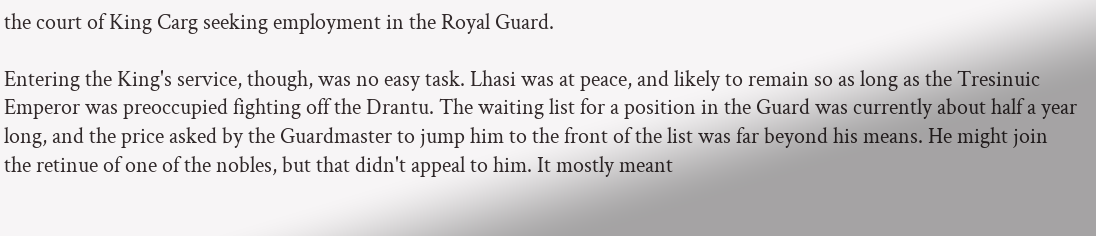the court of King Carg seeking employment in the Royal Guard.

Entering the King's service, though, was no easy task. Lhasi was at peace, and likely to remain so as long as the Tresinuic Emperor was preoccupied fighting off the Drantu. The waiting list for a position in the Guard was currently about half a year long, and the price asked by the Guardmaster to jump him to the front of the list was far beyond his means. He might join the retinue of one of the nobles, but that didn't appeal to him. It mostly meant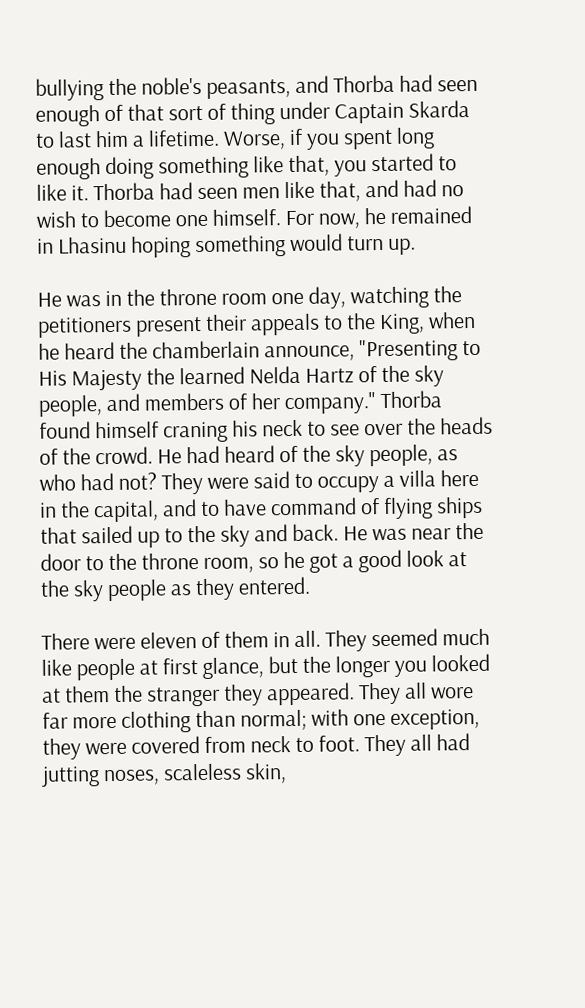bullying the noble's peasants, and Thorba had seen enough of that sort of thing under Captain Skarda to last him a lifetime. Worse, if you spent long enough doing something like that, you started to like it. Thorba had seen men like that, and had no wish to become one himself. For now, he remained in Lhasinu hoping something would turn up.

He was in the throne room one day, watching the petitioners present their appeals to the King, when he heard the chamberlain announce, "Presenting to His Majesty the learned Nelda Hartz of the sky people, and members of her company." Thorba found himself craning his neck to see over the heads of the crowd. He had heard of the sky people, as who had not? They were said to occupy a villa here in the capital, and to have command of flying ships that sailed up to the sky and back. He was near the door to the throne room, so he got a good look at the sky people as they entered.

There were eleven of them in all. They seemed much like people at first glance, but the longer you looked at them the stranger they appeared. They all wore far more clothing than normal; with one exception, they were covered from neck to foot. They all had jutting noses, scaleless skin,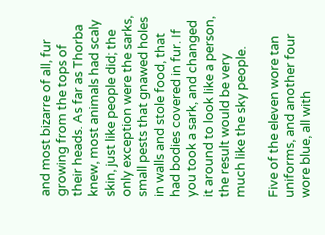and most bizarre of all, fur growing from the tops of their heads. As far as Thorba knew, most animals had scaly skin, just like people did; the only exception were the sarks, small pests that gnawed holes in walls and stole food, that had bodies covered in fur. If you took a sark, and changed it around to look like a person, the result would be very much like the sky people.

Five of the eleven wore tan uniforms, and another four wore blue, all with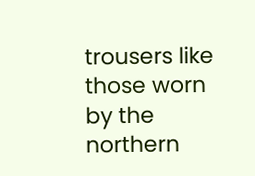trousers like those worn by the northern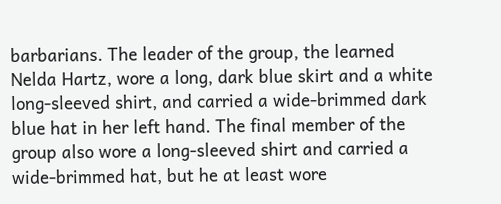barbarians. The leader of the group, the learned Nelda Hartz, wore a long, dark blue skirt and a white long-sleeved shirt, and carried a wide-brimmed dark blue hat in her left hand. The final member of the group also wore a long-sleeved shirt and carried a wide-brimmed hat, but he at least wore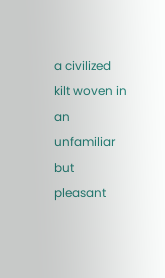a civilized kilt woven in an unfamiliar but pleasant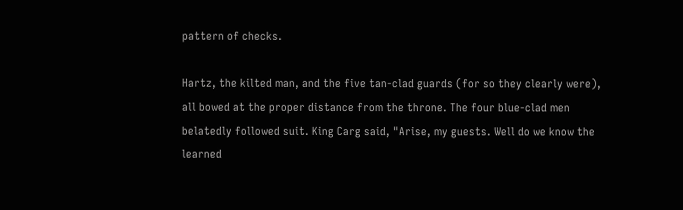pattern of checks.

Hartz, the kilted man, and the five tan-clad guards (for so they clearly were), all bowed at the proper distance from the throne. The four blue-clad men belatedly followed suit. King Carg said, "Arise, my guests. Well do we know the learned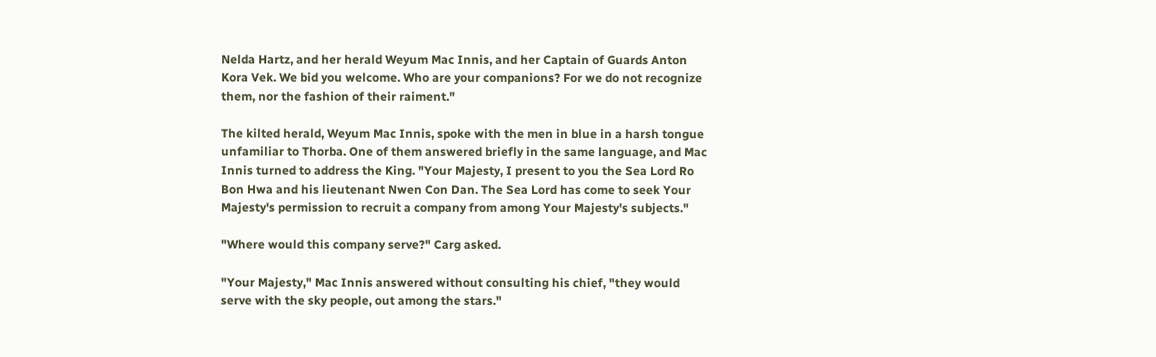Nelda Hartz, and her herald Weyum Mac Innis, and her Captain of Guards Anton Kora Vek. We bid you welcome. Who are your companions? For we do not recognize them, nor the fashion of their raiment."

The kilted herald, Weyum Mac Innis, spoke with the men in blue in a harsh tongue unfamiliar to Thorba. One of them answered briefly in the same language, and Mac Innis turned to address the King. "Your Majesty, I present to you the Sea Lord Ro Bon Hwa and his lieutenant Nwen Con Dan. The Sea Lord has come to seek Your Majesty's permission to recruit a company from among Your Majesty's subjects."

"Where would this company serve?" Carg asked.

"Your Majesty," Mac Innis answered without consulting his chief, "they would serve with the sky people, out among the stars."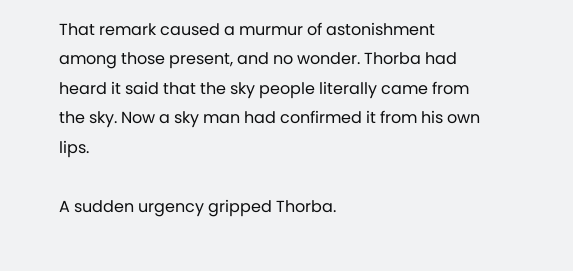That remark caused a murmur of astonishment among those present, and no wonder. Thorba had heard it said that the sky people literally came from the sky. Now a sky man had confirmed it from his own lips.

A sudden urgency gripped Thorba.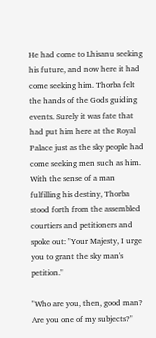He had come to Lhisanu seeking his future, and now here it had come seeking him. Thorba felt the hands of the Gods guiding events. Surely it was fate that had put him here at the Royal Palace just as the sky people had come seeking men such as him. With the sense of a man fulfilling his destiny, Thorba stood forth from the assembled courtiers and petitioners and spoke out: "Your Majesty, I urge you to grant the sky man's petition."

"Who are you, then, good man? Are you one of my subjects?"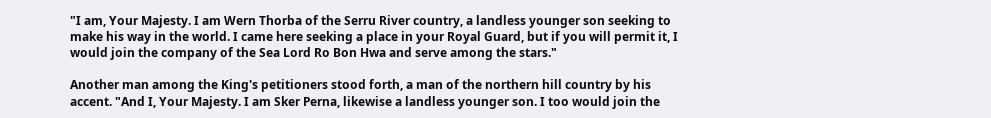"I am, Your Majesty. I am Wern Thorba of the Serru River country, a landless younger son seeking to make his way in the world. I came here seeking a place in your Royal Guard, but if you will permit it, I would join the company of the Sea Lord Ro Bon Hwa and serve among the stars."

Another man among the King's petitioners stood forth, a man of the northern hill country by his accent. "And I, Your Majesty. I am Sker Perna, likewise a landless younger son. I too would join the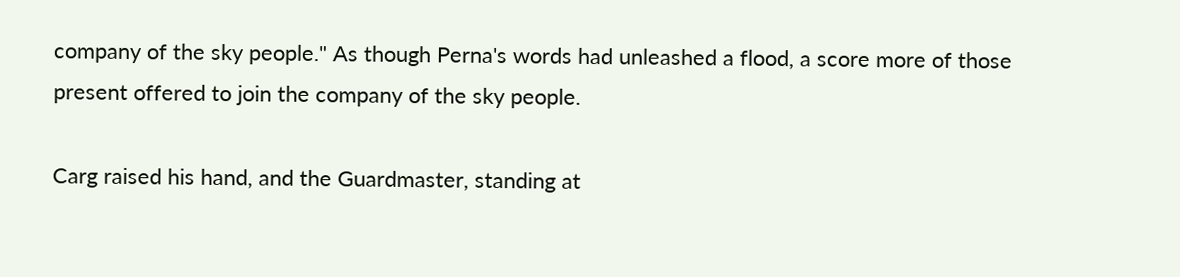company of the sky people." As though Perna's words had unleashed a flood, a score more of those present offered to join the company of the sky people.

Carg raised his hand, and the Guardmaster, standing at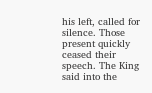his left, called for silence. Those present quickly ceased their speech. The King said into the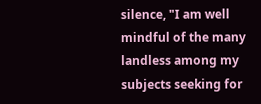silence, "I am well mindful of the many landless among my subjects seeking for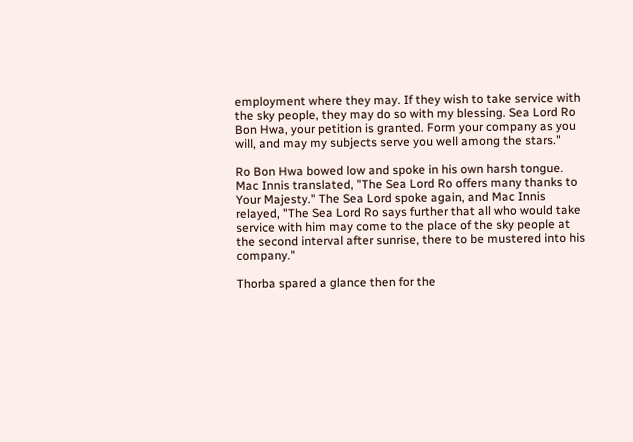employment where they may. If they wish to take service with the sky people, they may do so with my blessing. Sea Lord Ro Bon Hwa, your petition is granted. Form your company as you will, and may my subjects serve you well among the stars."

Ro Bon Hwa bowed low and spoke in his own harsh tongue. Mac Innis translated, "The Sea Lord Ro offers many thanks to Your Majesty." The Sea Lord spoke again, and Mac Innis relayed, "The Sea Lord Ro says further that all who would take service with him may come to the place of the sky people at the second interval after sunrise, there to be mustered into his company."

Thorba spared a glance then for the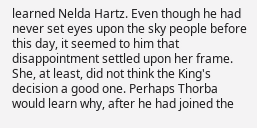learned Nelda Hartz. Even though he had never set eyes upon the sky people before this day, it seemed to him that disappointment settled upon her frame. She, at least, did not think the King's decision a good one. Perhaps Thorba would learn why, after he had joined the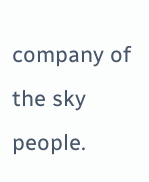company of the sky people.